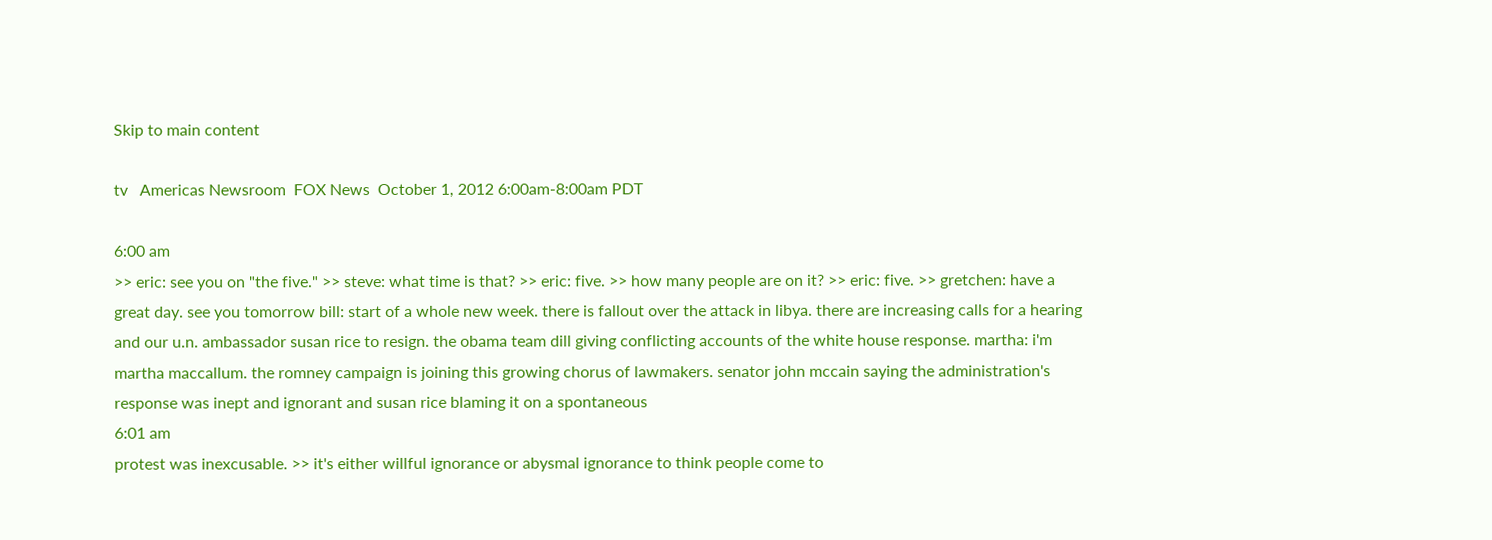Skip to main content

tv   Americas Newsroom  FOX News  October 1, 2012 6:00am-8:00am PDT

6:00 am
>> eric: see you on "the five." >> steve: what time is that? >> eric: five. >> how many people are on it? >> eric: five. >> gretchen: have a great day. see you tomorrow bill: start of a whole new week. there is fallout over the attack in libya. there are increasing calls for a hearing and our u.n. ambassador susan rice to resign. the obama team dill giving conflicting accounts of the white house response. martha: i'm martha maccallum. the romney campaign is joining this growing chorus of lawmakers. senator john mccain saying the administration's response was inept and ignorant and susan rice blaming it on a spontaneous
6:01 am
protest was inexcusable. >> it's either willful ignorance or abysmal ignorance to think people come to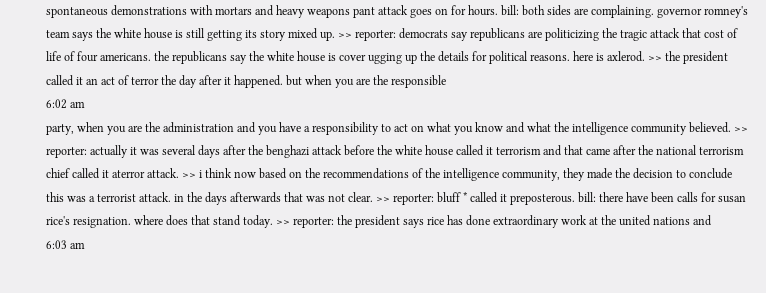spontaneous demonstrations with mortars and heavy weapons pant attack goes on for hours. bill: both sides are complaining. governor romney's team says the white house is still getting its story mixed up. >> reporter: democrats say republicans are politicizing the tragic attack that cost of life of four americans. the republicans say the white house is cover ugging up the details for political reasons. here is axlerod. >> the president called it an act of terror the day after it happened. but when you are the responsible
6:02 am
party, when you are the administration and you have a responsibility to act on what you know and what the intelligence community believed. >> reporter: actually it was several days after the benghazi attack before the white house called it terrorism and that came after the national terrorism chief called it aterror attack. >> i think now based on the recommendations of the intelligence community, they made the decision to conclude this was a terrorist attack. in the days afterwards that was not clear. >> reporter: bluff * called it preposterous. bill: there have been calls for susan rice's resignation. where does that stand today. >> reporter: the president says rice has done extraordinary work at the united nations and
6:03 am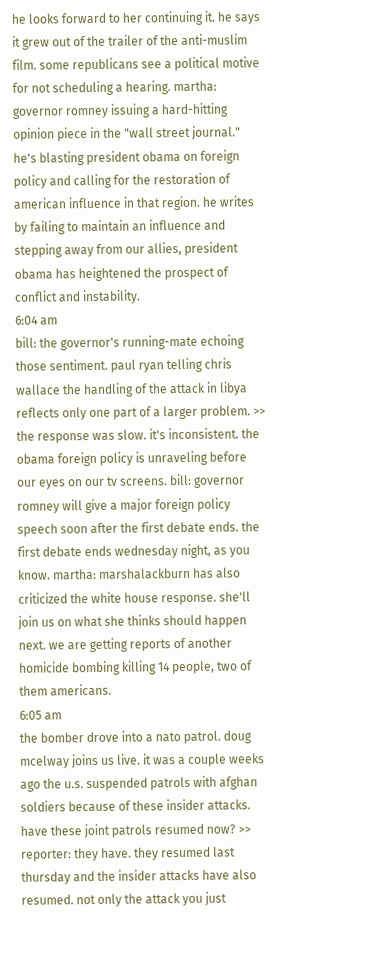he looks forward to her continuing it. he says it grew out of the trailer of the anti-muslim film. some republicans see a political motive for not scheduling a hearing. martha: governor romney issuing a hard-hitting opinion piece in the "wall street journal." he's blasting president obama on foreign policy and calling for the restoration of american influence in that region. he writes by failing to maintain an influence and stepping away from our allies, president obama has heightened the prospect of conflict and instability.
6:04 am
bill: the governor's running-mate echoing those sentiment. paul ryan telling chris wallace the handling of the attack in libya reflects only one part of a larger problem. >> the response was slow. it's inconsistent. the obama foreign policy is unraveling before our eyes on our tv screens. bill: governor romney will give a major foreign policy speech soon after the first debate ends. the first debate ends wednesday night, as you know. martha: marshalackburn has also criticized the white house response. she'll join us on what she thinks should happen next. we are getting reports of another homicide bombing killing 14 people, two of them americans.
6:05 am
the bomber drove into a nato patrol. doug mcelway joins us live. it was a couple weeks ago the u.s. suspended patrols with afghan soldiers because of these insider attacks. have these joint patrols resumed now? >> reporter: they have. they resumed last thursday and the insider attacks have also resumed. not only the attack you just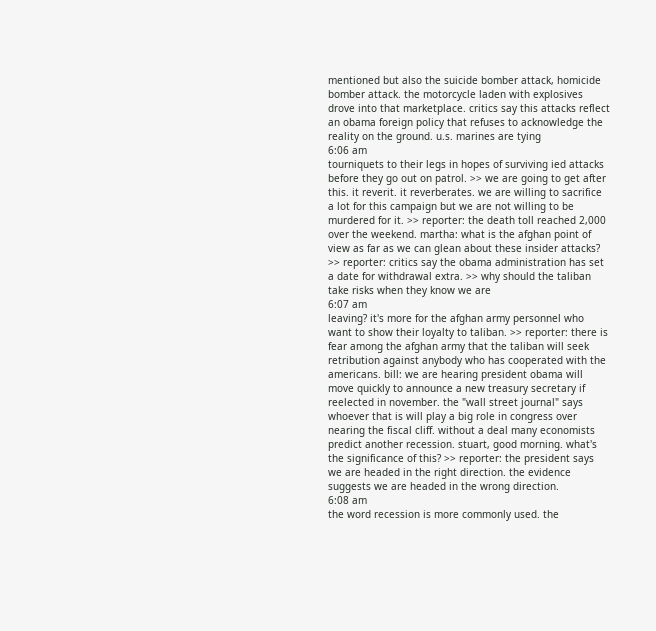mentioned but also the suicide bomber attack, homicide bomber attack. the motorcycle laden with explosives drove into that marketplace. critics say this attacks reflect an obama foreign policy that refuses to acknowledge the reality on the ground. u.s. marines are tying
6:06 am
tourniquets to their legs in hopes of surviving ied attacks before they go out on patrol. >> we are going to get after this. it reverit. it reverberates. we are willing to sacrifice a lot for this campaign but we are not willing to be murdered for it. >> reporter: the death toll reached 2,000 over the weekend. martha: what is the afghan point of view as far as we can glean about these insider attacks? >> reporter: critics say the obama administration has set a date for withdrawal extra. >> why should the taliban take risks when they know we are
6:07 am
leaving? it's more for the afghan army personnel who want to show their loyalty to taliban. >> reporter: there is fear among the afghan army that the taliban will seek retribution against anybody who has cooperated with the americans. bill: we are hearing president obama will move quickly to announce a new treasury secretary if reelected in november. the "wall street journal" says whoever that is will play a big role in congress over nearing the fiscal cliff. without a deal many economists predict another recession. stuart, good morning. what's the significance of this? >> reporter: the president says we are headed in the right direction. the evidence suggests we are headed in the wrong direction.
6:08 am
the word recession is more commonly used. the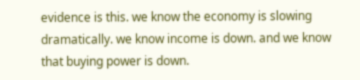evidence is this. we know the economy is slowing dramatically. we know income is down. and we know that buying power is down.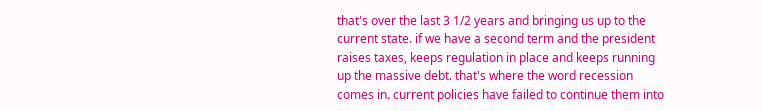that's over the last 3 1/2 years and bringing us up to the current state. if we have a second term and the president raises taxes, keeps regulation in place and keeps running up the massive debt. that's where the word recession comes in. current policies have failed to continue them into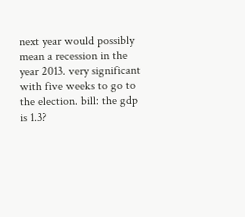next year would possibly mean a recession in the year 2013. very significant with five weeks to go to the election. bill: the gdp is 1.3?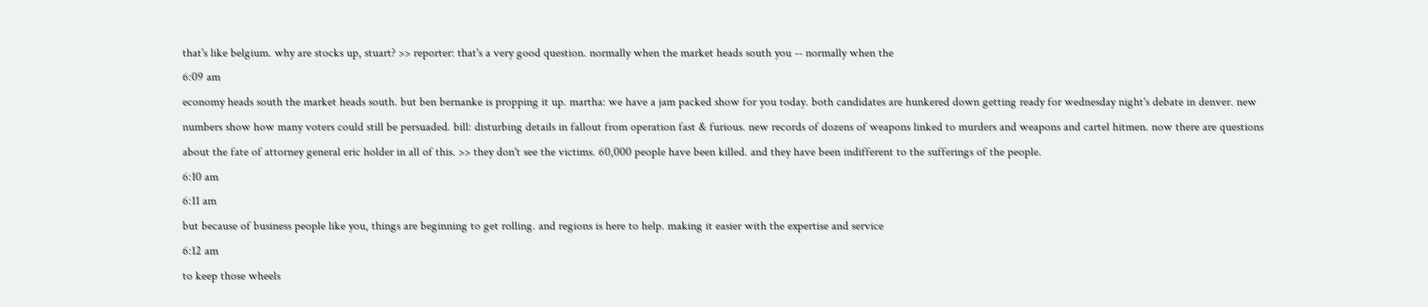that's like belgium. why are stocks up, stuart? >> reporter: that's a very good question. normally when the market heads south you -- normally when the
6:09 am
economy heads south the market heads south. but ben bernanke is propping it up. martha: we have a jam packed show for you today. both candidates are hunkered down getting ready for wednesday night's debate in denver. new numbers show how many voters could still be persuaded. bill: disturbing details in fallout from operation fast & furious. new records of dozens of weapons linked to murders and weapons and cartel hitmen. now there are questions about the fate of attorney general eric holder in all of this. >> they don't see the victims. 60,000 people have been killed. and they have been indifferent to the sufferings of the people.
6:10 am
6:11 am
but because of business people like you, things are beginning to get rolling. and regions is here to help. making it easier with the expertise and service
6:12 am
to keep those wheels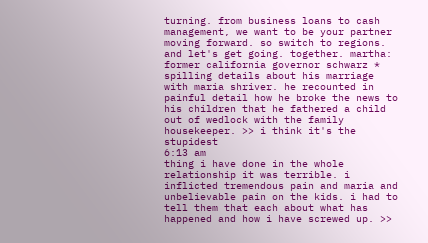turning. from business loans to cash management, we want to be your partner moving forward. so switch to regions. and let's get going. together. martha: former california governor schwarz * spilling details about his marriage with maria shriver. he recounted in painful detail how he broke the news to his children that he fathered a child out of wedlock with the family housekeeper. >> i think it's the stupidest
6:13 am
thing i have done in the whole relationship it was terrible. i inflicted tremendous pain and maria and unbelievable pain on the kids. i had to tell them that each about what has happened and how i have screwed up. >>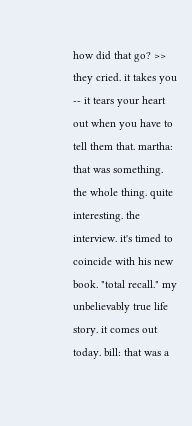how did that go? >> they cried. it takes you -- it tears your heart out when you have to tell them that. martha: that was something. the whole thing. quite interesting. the interview. it's timed to coincide with his new book. "total recall." my unbelievably true life story. it comes out today. bill: that was a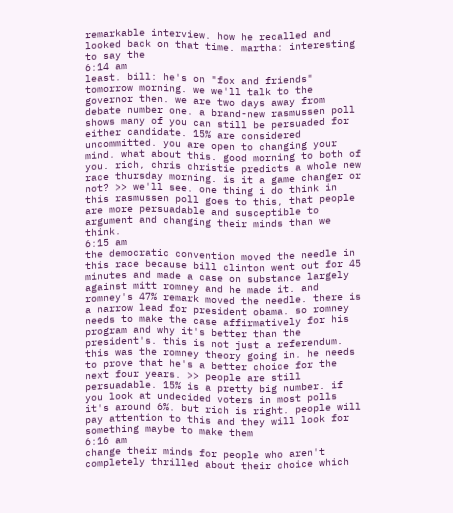remarkable interview. how he recalled and looked back on that time. martha: interesting to say the
6:14 am
least. bill: he's on "fox and friends" tomorrow morning. we we'll talk to the governor then. we are two days away from debate number one. a brand-new rasmussen poll shows many of you can still be persuaded for either candidate. 15% are considered uncommitted. you are open to changing your mind. what about this. good morning to both of you. rich, chris christie predicts a whole new race thursday morning. is it a game changer or not? >> we'll see. one thing i do think in this rasmussen poll goes to this, that people are more persuadable and susceptible to argument and changing their minds than we think.
6:15 am
the democratic convention moved the needle in this race because bill clinton went out for 45 minutes and made a case on substance largely against mitt romney and he made it. and romney's 47% remark moved the needle. there is a narrow lead for president obama. so romney needs to make the case affirmatively for his program and why it's better than the president's. this is not just a referendum. this was the romney theory going in. he needs to prove that he's a better choice for the next four years. >> people are still persuadable. 15% is a pretty big number. if you look at undecided voters in most polls it's around 6%. but rich is right. people will pay attention to this and they will look for something maybe to make them
6:16 am
change their minds for people who aren't completely thrilled about their choice which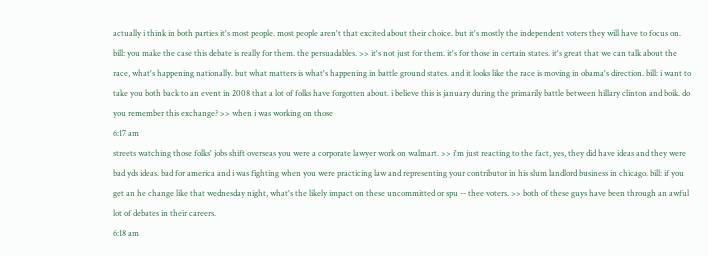actually i think in both parties it's most people. most people aren't that excited about their choice. but it's mostly the independent voters they will have to focus on. bill: you make the case this debate is really for them. the persuadables. >> it's not just for them. it's for those in certain states. it's great that we can talk about the race, what's happening nationally. but what matters is what's happening in battle ground states. and it looks like the race is moving in obama's direction. bill: i want to take you both back to an event in 2008 that a lot of folks have forgotten about. i believe this is january during the primarily battle between hillary clinton and boik. do you remember this exchange? >> when i was working on those
6:17 am
streets watching those folks' jobs shift overseas you were a corporate lawyer work on walmart. >> i'm just reacting to the fact, yes, they did have ideas and they were bad yds ideas. bad for america and i was fighting when you were practicing law and representing your contributor in his slum landlord business in chicago. bill: if you get an he change like that wednesday night, what's the likely impact on these uncommitted or spu -- thee voters. >> both of these guys have been through an awful lot of debates in their careers.
6:18 am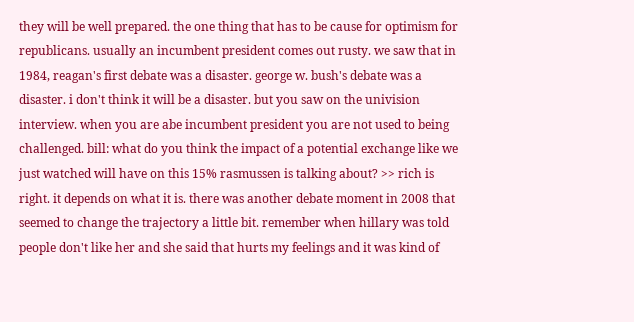they will be well prepared. the one thing that has to be cause for optimism for republicans. usually an incumbent president comes out rusty. we saw that in 1984, reagan's first debate was a disaster. george w. bush's debate was a disaster. i don't think it will be a disaster. but you saw on the univision interview. when you are abe incumbent president you are not used to being challenged. bill: what do you think the impact of a potential exchange like we just watched will have on this 15% rasmussen is talking about? >> rich is right. it depends on what it is. there was another debate moment in 2008 that seemed to change the trajectory a little bit. remember when hillary was told people don't like her and she said that hurts my feelings and it was kind of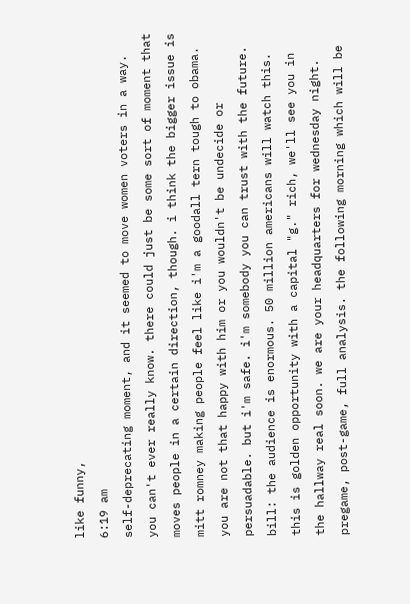like funny,
6:19 am
self-deprecating moment, and it seemed to move women voters in a way. you can't ever really know. there could just be some sort of moment that moves people in a certain direction, though. i think the bigger issue is mitt romney making people feel like i'm a goodall tern tough to obama. you are not that happy with him or you wouldn't be undecide or persuadable. but i'm safe. i'm somebody you can trust with the future. bill: the audience is enormous. 50 million americans will watch this. this is golden opportunity with a capital "g." rich, we'll see you in the hallway real soon. we are your headquarters for wednesday night. pregame, post-game, full analysis. the following morning which will be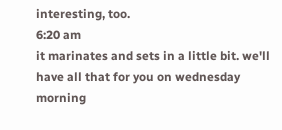interesting, too.
6:20 am
it marinates and sets in a little bit. we'll have all that for you on wednesday morning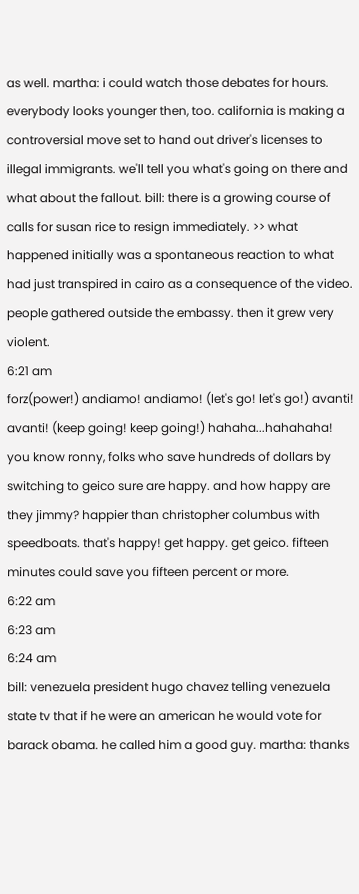as well. martha: i could watch those debates for hours. everybody looks younger then, too. california is making a controversial move set to hand out driver's licenses to illegal immigrants. we'll tell you what's going on there and what about the fallout. bill: there is a growing course of calls for susan rice to resign immediately. >> what happened initially was a spontaneous reaction to what had just transpired in cairo as a consequence of the video. people gathered outside the embassy. then it grew very violent.
6:21 am
forz(power!) andiamo! andiamo! (let's go! let's go!) avanti! avanti! (keep going! keep going!) hahaha...hahahaha! you know ronny, folks who save hundreds of dollars by switching to geico sure are happy. and how happy are they jimmy? happier than christopher columbus with speedboats. that's happy! get happy. get geico. fifteen minutes could save you fifteen percent or more.
6:22 am
6:23 am
6:24 am
bill: venezuela president hugo chavez telling venezuela state tv that if he were an american he would vote for barack obama. he called him a good guy. martha: thanks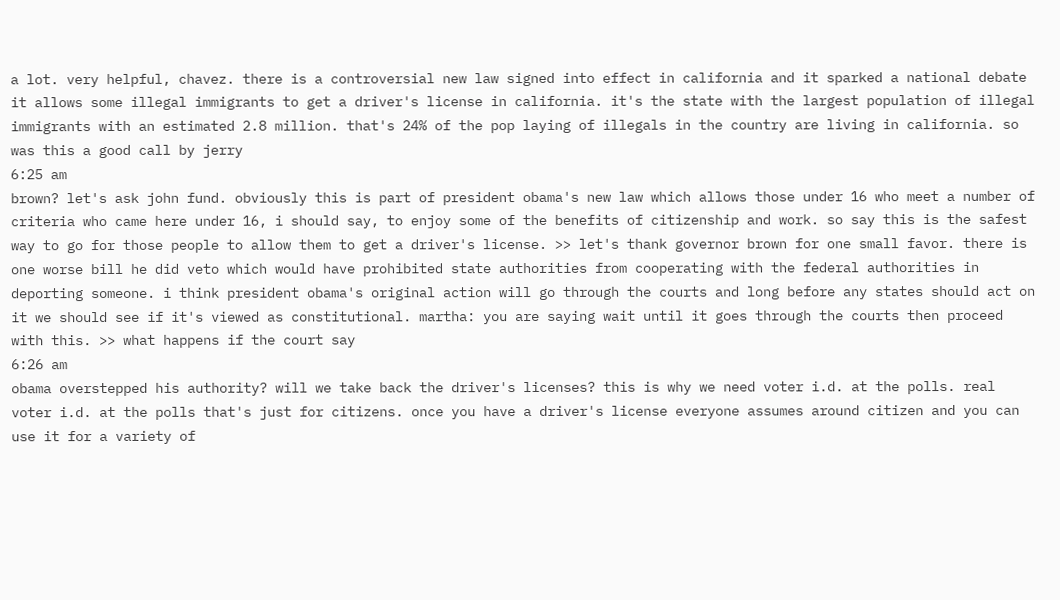a lot. very helpful, chavez. there is a controversial new law signed into effect in california and it sparked a national debate it allows some illegal immigrants to get a driver's license in california. it's the state with the largest population of illegal immigrants with an estimated 2.8 million. that's 24% of the pop laying of illegals in the country are living in california. so was this a good call by jerry
6:25 am
brown? let's ask john fund. obviously this is part of president obama's new law which allows those under 16 who meet a number of criteria who came here under 16, i should say, to enjoy some of the benefits of citizenship and work. so say this is the safest way to go for those people to allow them to get a driver's license. >> let's thank governor brown for one small favor. there is one worse bill he did veto which would have prohibited state authorities from cooperating with the federal authorities in deporting someone. i think president obama's original action will go through the courts and long before any states should act on it we should see if it's viewed as constitutional. martha: you are saying wait until it goes through the courts then proceed with this. >> what happens if the court say
6:26 am
obama overstepped his authority? will we take back the driver's licenses? this is why we need voter i.d. at the polls. real voter i.d. at the polls that's just for citizens. once you have a driver's license everyone assumes around citizen and you can use it for a variety of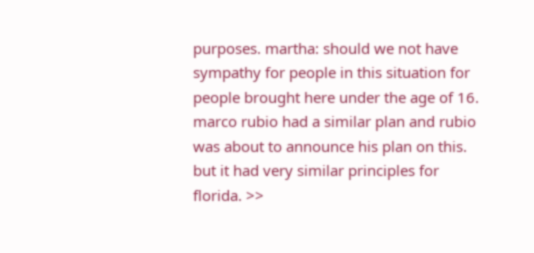purposes. martha: should we not have sympathy for people in this situation for people brought here under the age of 16. marco rubio had a similar plan and rubio was about to announce his plan on this. but it had very similar principles for florida. >>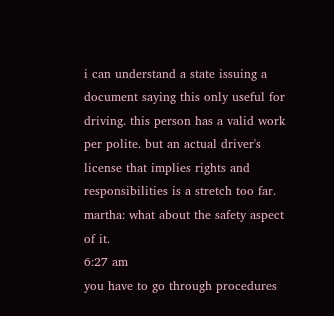i can understand a state issuing a document saying this only useful for driving. this person has a valid work per polite. but an actual driver's license that implies rights and responsibilities is a stretch too far. martha: what about the safety aspect of it.
6:27 am
you have to go through procedures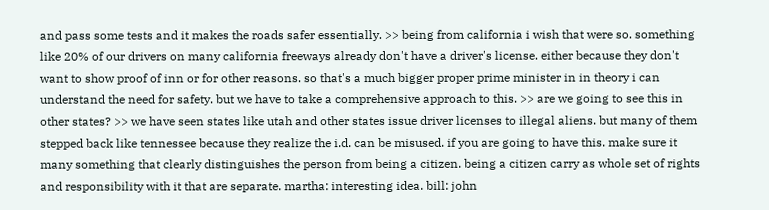and pass some tests and it makes the roads safer essentially. >> being from california i wish that were so. something like 20% of our drivers on many california freeways already don't have a driver's license. either because they don't want to show proof of inn or for other reasons. so that's a much bigger proper prime minister in in theory i can understand the need for safety. but we have to take a comprehensive approach to this. >> are we going to see this in other states? >> we have seen states like utah and other states issue driver licenses to illegal aliens. but many of them stepped back like tennessee because they realize the i.d. can be misused. if you are going to have this. make sure it many something that clearly distinguishes the person from being a citizen. being a citizen carry as whole set of rights and responsibility with it that are separate. martha: interesting idea. bill: john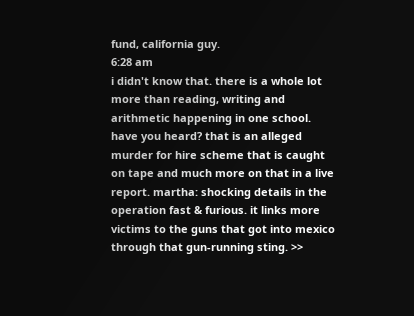fund, california guy.
6:28 am
i didn't know that. there is a whole lot more than reading, writing and arithmetic happening in one school. have you heard? that is an alleged murder for hire scheme that is caught on tape and much more on that in a live report. martha: shocking details in the operation fast & furious. it links more victims to the guns that got into mexico through that gun-running sting. >>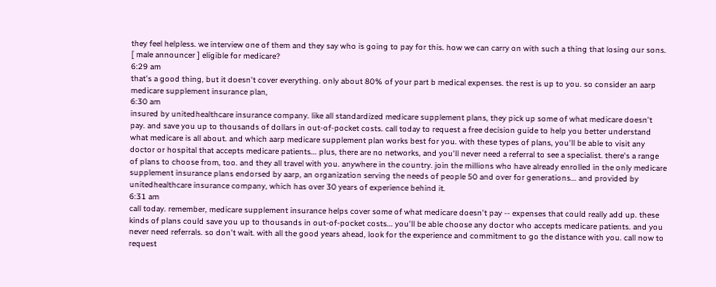they feel helpless. we interview one of them and they say who is going to pay for this. how we can carry on with such a thing that losing our sons. [ male announcer ] eligible for medicare?
6:29 am
that's a good thing, but it doesn't cover everything. only about 80% of your part b medical expenses. the rest is up to you. so consider an aarp medicare supplement insurance plan,
6:30 am
insured by unitedhealthcare insurance company. like all standardized medicare supplement plans, they pick up some of what medicare doesn't pay. and save you up to thousands of dollars in out-of-pocket costs. call today to request a free decision guide to help you better understand what medicare is all about. and which aarp medicare supplement plan works best for you. with these types of plans, you'll be able to visit any doctor or hospital that accepts medicare patients... plus, there are no networks, and you'll never need a referral to see a specialist. there's a range of plans to choose from, too. and they all travel with you. anywhere in the country. join the millions who have already enrolled in the only medicare supplement insurance plans endorsed by aarp, an organization serving the needs of people 50 and over for generations... and provided by unitedhealthcare insurance company, which has over 30 years of experience behind it.
6:31 am
call today. remember, medicare supplement insurance helps cover some of what medicare doesn't pay -- expenses that could really add up. these kinds of plans could save you up to thousands in out-of-pocket costs... you'll be able choose any doctor who accepts medicare patients. and you never need referrals. so don't wait. with all the good years ahead, look for the experience and commitment to go the distance with you. call now to request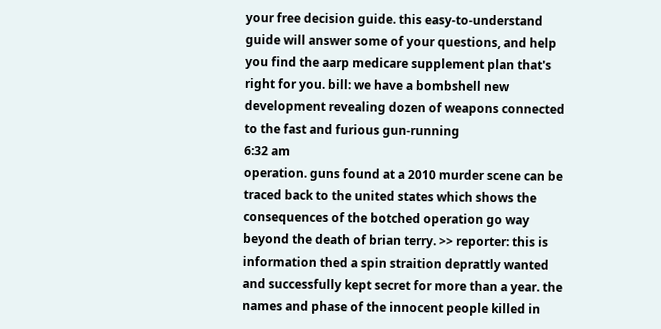your free decision guide. this easy-to-understand guide will answer some of your questions, and help you find the aarp medicare supplement plan that's right for you. bill: we have a bombshell new development revealing dozen of weapons connected to the fast and furious gun-running
6:32 am
operation. guns found at a 2010 murder scene can be traced back to the united states which shows the consequences of the botched operation go way beyond the death of brian terry. >> reporter: this is information thed a spin straition deprattly wanted and successfully kept secret for more than a year. the names and phase of the innocent people killed in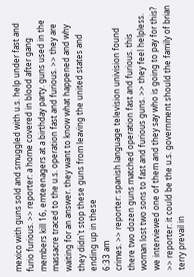mexico with guns sold and smuggled with u.s. help under fast and furio furious. >> reporter: a home covered in blood after gang members kill 16, emteenagers at a birthday party. guns used in the massacre traced to the u.s. operation fast and furious. >> they are waiting for an answer. they want to know what happened and why they didn't stop these guns from leaving the united states and ending up in these
6:33 am
crimes. >> reporter: spanish language television univision found there two dozen guns matched operation fast and furious. this woman lost two sons to fast and furious guns. >> they feel helpless. we interviewed one of them and they say who is going to pay for this? >> reporter: it could be the u.s. government should the family of brian terry prevail in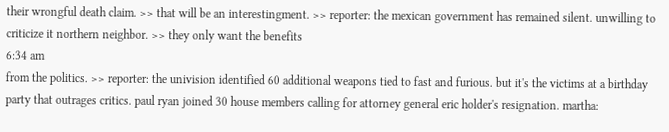their wrongful death claim. >> that will be an interestingment. >> reporter: the mexican government has remained silent. unwilling to criticize it northern neighbor. >> they only want the benefits
6:34 am
from the politics. >> reporter: the univision identified 60 additional weapons tied to fast and furious. but it's the victims at a birthday party that outrages critics. paul ryan joined 30 house members calling for attorney general eric holder's resignation. martha: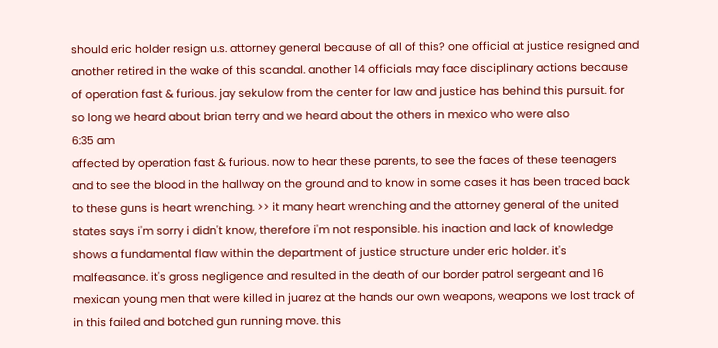should eric holder resign u.s. attorney general because of all of this? one official at justice resigned and another retired in the wake of this scandal. another 14 officials may face disciplinary actions because of operation fast & furious. jay sekulow from the center for law and justice has behind this pursuit. for so long we heard about brian terry and we heard about the others in mexico who were also
6:35 am
affected by operation fast & furious. now to hear these parents, to see the faces of these teenagers and to see the blood in the hallway on the ground and to know in some cases it has been traced back to these guns is heart wrenching. >> it many heart wrenching and the attorney general of the united states says i'm sorry i didn't know, therefore i'm not responsible. his inaction and lack of knowledge shows a fundamental flaw within the department of justice structure under eric holder. it's malfeasance. it's gross negligence and resulted in the death of our border patrol sergeant and 16 mexican young men that were killed in juarez at the hands our own weapons, weapons we lost track of in this failed and botched gun running move. this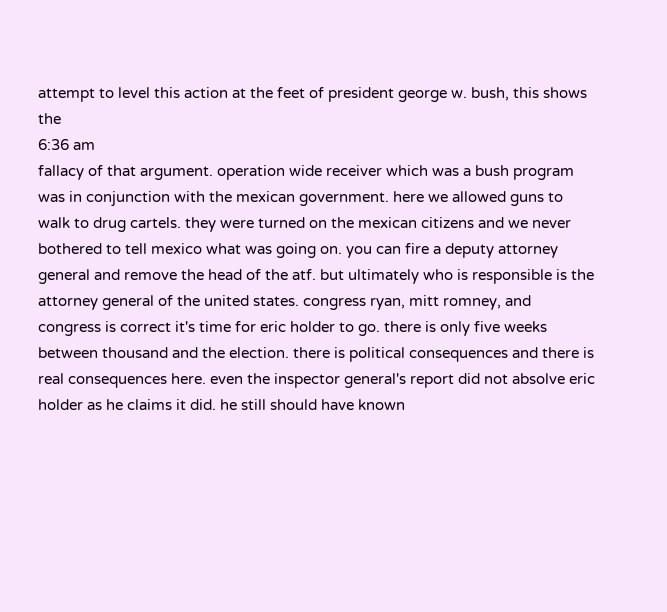attempt to level this action at the feet of president george w. bush, this shows the
6:36 am
fallacy of that argument. operation wide receiver which was a bush program was in conjunction with the mexican government. here we allowed guns to walk to drug cartels. they were turned on the mexican citizens and we never bothered to tell mexico what was going on. you can fire a deputy attorney general and remove the head of the atf. but ultimately who is responsible is the attorney general of the united states. congress ryan, mitt romney, and congress is correct it's time for eric holder to go. there is only five weeks between thousand and the election. there is political consequences and there is real consequences here. even the inspector general's report did not absolve eric holder as he claims it did. he still should have known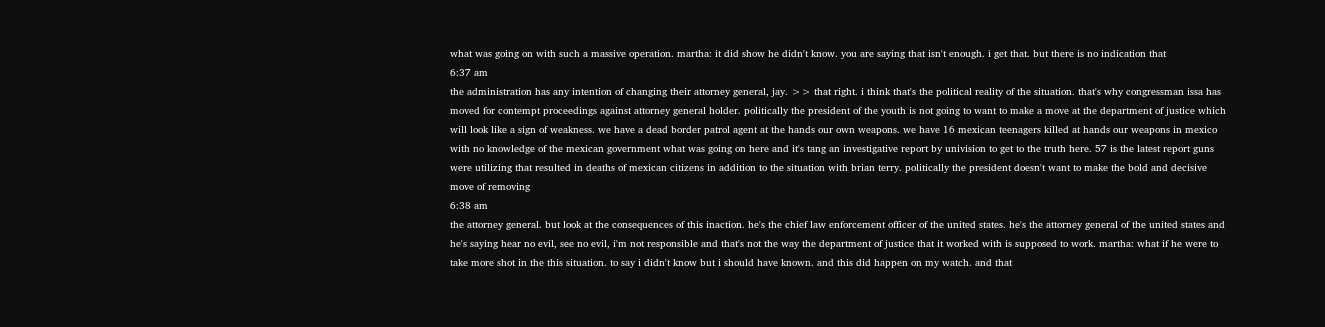what was going on with such a massive operation. martha: it did show he didn't know. you are saying that isn't enough. i get that. but there is no indication that
6:37 am
the administration has any intention of changing their attorney general, jay. >> that right. i think that's the political reality of the situation. that's why congressman issa has moved for contempt proceedings against attorney general holder. politically the president of the youth is not going to want to make a move at the department of justice which will look like a sign of weakness. we have a dead border patrol agent at the hands our own weapons. we have 16 mexican teenagers killed at hands our weapons in mexico with no knowledge of the mexican government what was going on here and it's tang an investigative report by univision to get to the truth here. 57 is the latest report guns were utilizing that resulted in deaths of mexican citizens in addition to the situation with brian terry. politically the president doesn't want to make the bold and decisive move of removing
6:38 am
the attorney general. but look at the consequences of this inaction. he's the chief law enforcement officer of the united states. he's the attorney general of the united states and he's saying hear no evil, see no evil, i'm not responsible and that's not the way the department of justice that it worked with is supposed to work. martha: what if he were to take more shot in the this situation. to say i didn't know but i should have known. and this did happen on my watch. and that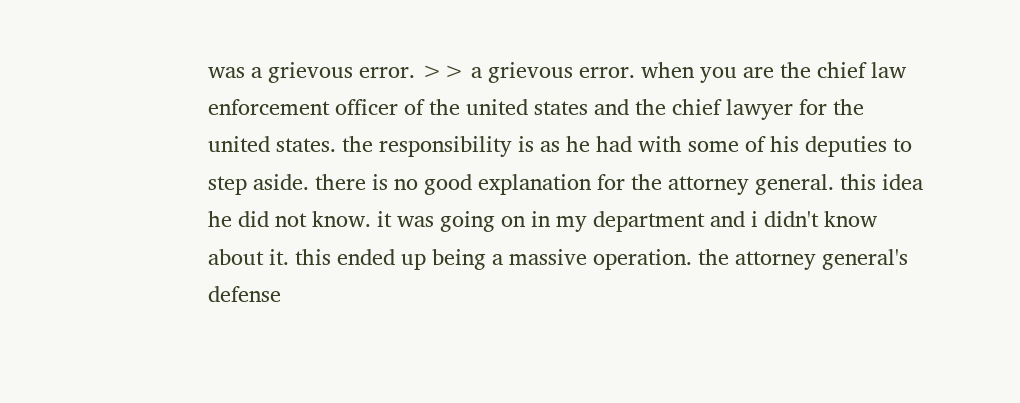was a grievous error. >> a grievous error. when you are the chief law enforcement officer of the united states and the chief lawyer for the united states. the responsibility is as he had with some of his deputies to step aside. there is no good explanation for the attorney general. this idea he did not know. it was going on in my department and i didn't know about it. this ended up being a massive operation. the attorney general's defense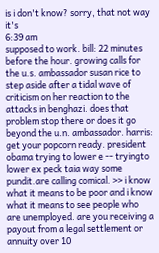is i don't know? sorry, that not way it's
6:39 am
supposed to work. bill: 22 minutes before the hour. growing calls for the u.s. ambassador susan rice to step aside after a tidal wave of criticism on her reaction to the attacks in benghazi. does that problem stop there or does it go beyond the u.n. ambassador. harris: get your popcorn ready. president obama trying to lower e -- tryingto lower ex peck taia way some pundit.are calling comical. >> i know what it means to be poor and i know what it means to see people who are unemployed. are you receiving a payout from a legal settlement or annuity over 10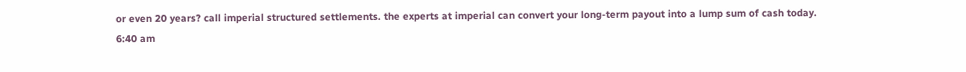or even 20 years? call imperial structured settlements. the experts at imperial can convert your long-term payout into a lump sum of cash today.
6:40 am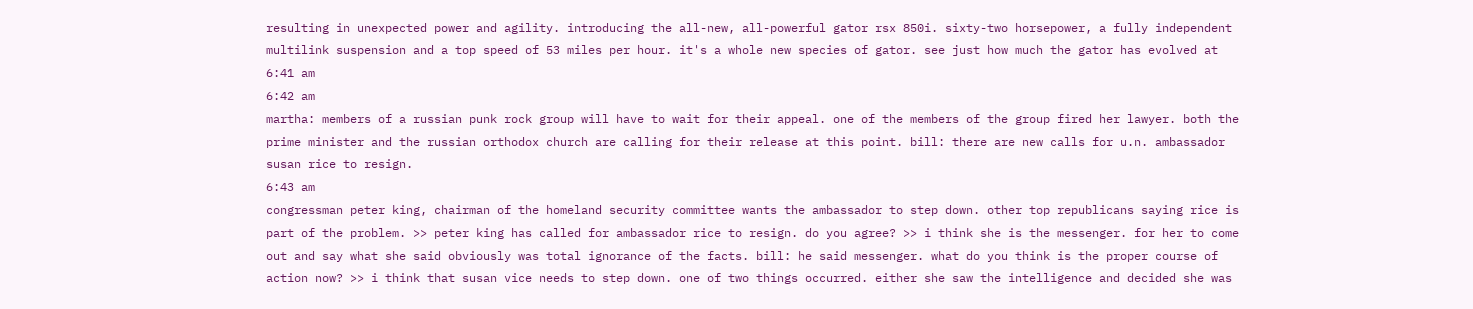resulting in unexpected power and agility. introducing the all-new, all-powerful gator rsx 850i. sixty-two horsepower, a fully independent multilink suspension and a top speed of 53 miles per hour. it's a whole new species of gator. see just how much the gator has evolved at
6:41 am
6:42 am
martha: members of a russian punk rock group will have to wait for their appeal. one of the members of the group fired her lawyer. both the prime minister and the russian orthodox church are calling for their release at this point. bill: there are new calls for u.n. ambassador susan rice to resign.
6:43 am
congressman peter king, chairman of the homeland security committee wants the ambassador to step down. other top republicans saying rice is part of the problem. >> peter king has called for ambassador rice to resign. do you agree? >> i think she is the messenger. for her to come out and say what she said obviously was total ignorance of the facts. bill: he said messenger. what do you think is the proper course of action now? >> i think that susan vice needs to step down. one of two things occurred. either she saw the intelligence and decided she was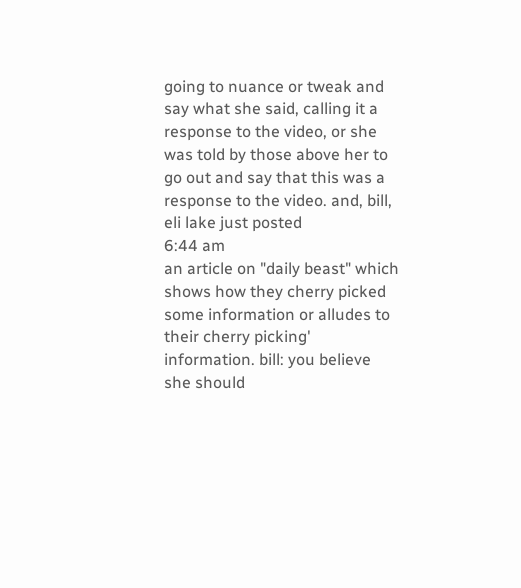going to nuance or tweak and say what she said, calling it a response to the video, or she was told by those above her to go out and say that this was a response to the video. and, bill, eli lake just posted
6:44 am
an article on "daily beast" which shows how they cherry picked some information or alludes to their cherry picking' information. bill: you believe she should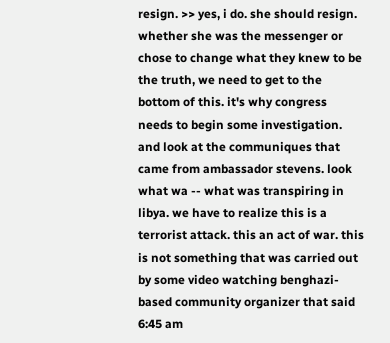resign. >> yes, i do. she should resign. whether she was the messenger or chose to change what they knew to be the truth, we need to get to the bottom of this. it's why congress needs to begin some investigation. and look at the communiques that came from ambassador stevens. look what wa -- what was transpiring in libya. we have to realize this is a terrorist attack. this an act of war. this is not something that was carried out by some video watching benghazi-based community organizer that said
6:45 am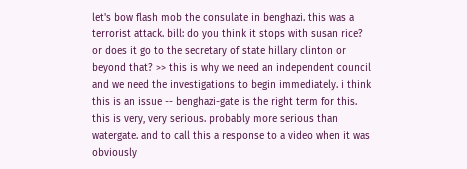let's bow flash mob the consulate in benghazi. this was a terrorist attack. bill: do you think it stops with susan rice? or does it go to the secretary of state hillary clinton or beyond that? >> this is why we need an independent council and we need the investigations to begin immediately. i think this is an issue -- benghazi-gate is the right term for this. this is very, very serious. probably more serious than watergate. and to call this a response to a video when it was obviously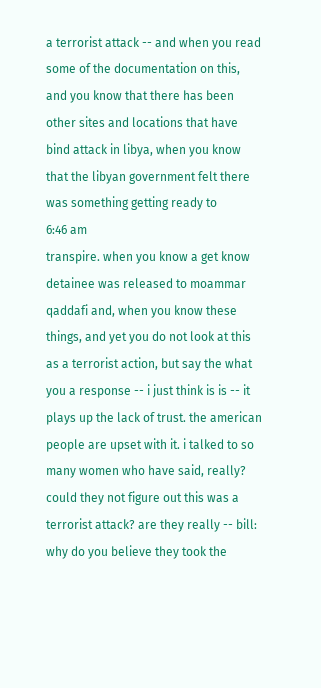a terrorist attack -- and when you read some of the documentation on this, and you know that there has been other sites and locations that have bind attack in libya, when you know that the libyan government felt there was something getting ready to
6:46 am
transpire. when you know a get know detainee was released to moammar qaddafi and, when you know these things, and yet you do not look at this as a terrorist action, but say the what you a response -- i just think is is -- it plays up the lack of trust. the american people are upset with it. i talked to so many women who have said, really? could they not figure out this was a terrorist attack? are they really -- bill: why do you believe they took the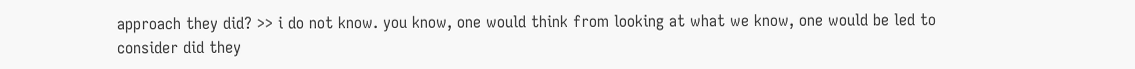approach they did? >> i do not know. you know, one would think from looking at what we know, one would be led to consider did they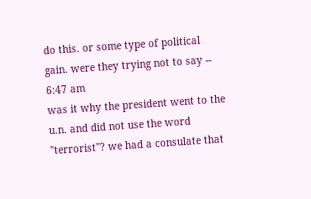do this. or some type of political gain. were they trying not to say --
6:47 am
was it why the president went to the u.n. and did not use the word "terrorist"? we had a consulate that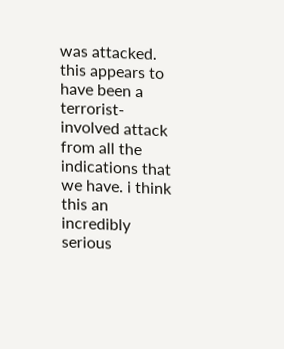was attacked. this appears to have been a terrorist-involved attack from all the indications that we have. i think this an incredibly serious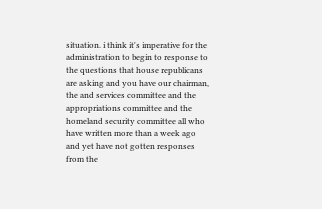situation. i think it's imperative for the administration to begin to response to the questions that house republicans are asking and you have our chairman, the and services committee and the appropriations committee and the homeland security committee all who have written more than a week ago and yet have not gotten responses from the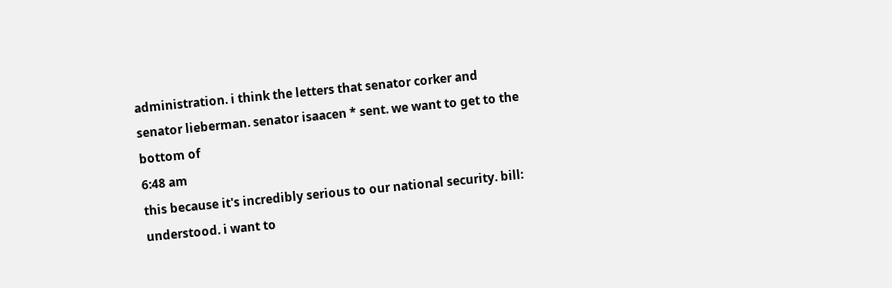administration. i think the letters that senator corker and senator lieberman. senator isaacen * sent. we want to get to the bottom of
6:48 am
this because it's incredibly serious to our national security. bill: understood. i want to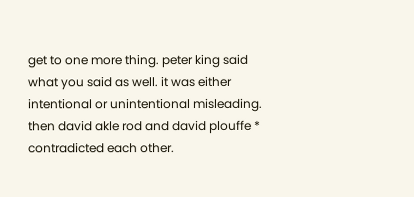get to one more thing. peter king said what you said as well. it was either intentional or unintentional misleading. then david akle rod and david plouffe * contradicted each other.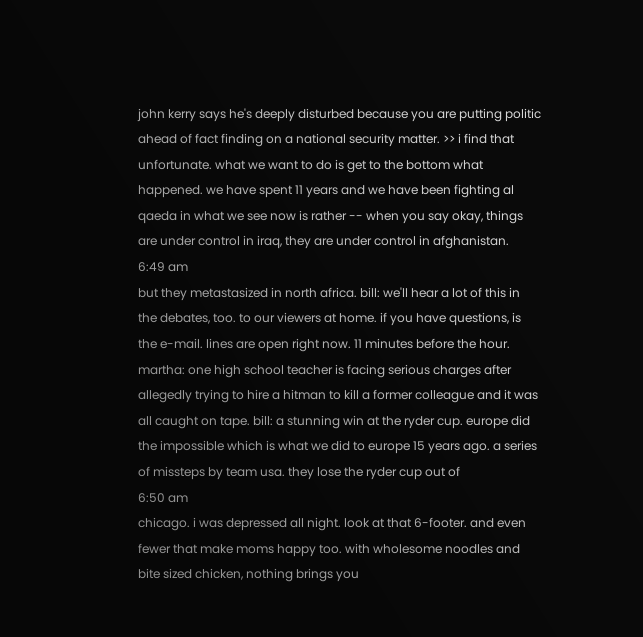john kerry says he's deeply disturbed because you are putting politic ahead of fact finding on a national security matter. >> i find that unfortunate. what we want to do is get to the bottom what happened. we have spent 11 years and we have been fighting al qaeda in what we see now is rather -- when you say okay, things are under control in iraq, they are under control in afghanistan.
6:49 am
but they metastasized in north africa. bill: we'll hear a lot of this in the debates, too. to our viewers at home. if you have questions, is the e-mail. lines are open right now. 11 minutes before the hour. martha: one high school teacher is facing serious charges after allegedly trying to hire a hitman to kill a former colleague and it was all caught on tape. bill: a stunning win at the ryder cup. europe did the impossible which is what we did to europe 15 years ago. a series of missteps by team usa. they lose the ryder cup out of
6:50 am
chicago. i was depressed all night. look at that 6-footer. and even fewer that make moms happy too. with wholesome noodles and bite sized chicken, nothing brings you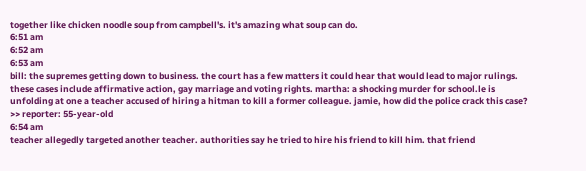together like chicken noodle soup from campbell's. it's amazing what soup can do.
6:51 am
6:52 am
6:53 am
bill: the supremes getting down to business. the court has a few matters it could hear that would lead to major rulings. these cases include affirmative action, gay marriage and voting rights. martha: a shocking murder for school.le is unfolding at one a teacher accused of hiring a hitman to kill a former colleague. jamie, how did the police crack this case? >> reporter: 55-year-old
6:54 am
teacher allegedly targeted another teacher. authorities say he tried to hire his friend to kill him. that friend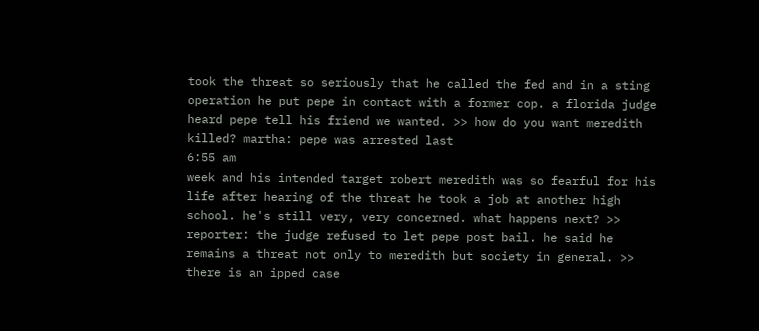took the threat so seriously that he called the fed and in a sting operation he put pepe in contact with a former cop. a florida judge heard pepe tell his friend we wanted. >> how do you want meredith killed? martha: pepe was arrested last
6:55 am
week and his intended target robert meredith was so fearful for his life after hearing of the threat he took a job at another high school. he's still very, very concerned. what happens next? >> reporter: the judge refused to let pepe post bail. he said he remains a threat not only to meredith but society in general. >> there is an ipped case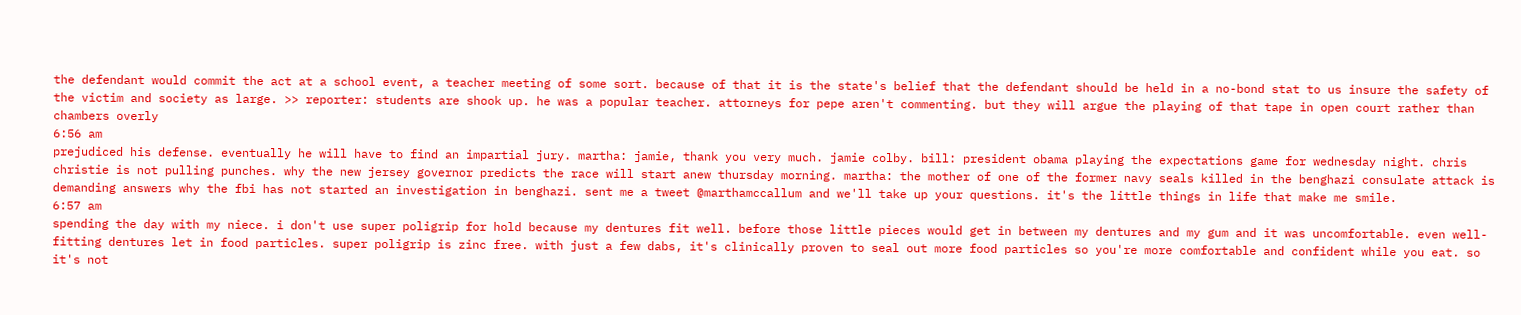the defendant would commit the act at a school event, a teacher meeting of some sort. because of that it is the state's belief that the defendant should be held in a no-bond stat to us insure the safety of the victim and society as large. >> reporter: students are shook up. he was a popular teacher. attorneys for pepe aren't commenting. but they will argue the playing of that tape in open court rather than chambers overly
6:56 am
prejudiced his defense. eventually he will have to find an impartial jury. martha: jamie, thank you very much. jamie colby. bill: president obama playing the expectations game for wednesday night. chris christie is not pulling punches. why the new jersey governor predicts the race will start anew thursday morning. martha: the mother of one of the former navy seals killed in the benghazi consulate attack is demanding answers why the fbi has not started an investigation in benghazi. sent me a tweet @marthamccallum and we'll take up your questions. it's the little things in life that make me smile.
6:57 am
spending the day with my niece. i don't use super poligrip for hold because my dentures fit well. before those little pieces would get in between my dentures and my gum and it was uncomfortable. even well-fitting dentures let in food particles. super poligrip is zinc free. with just a few dabs, it's clinically proven to seal out more food particles so you're more comfortable and confident while you eat. so it's not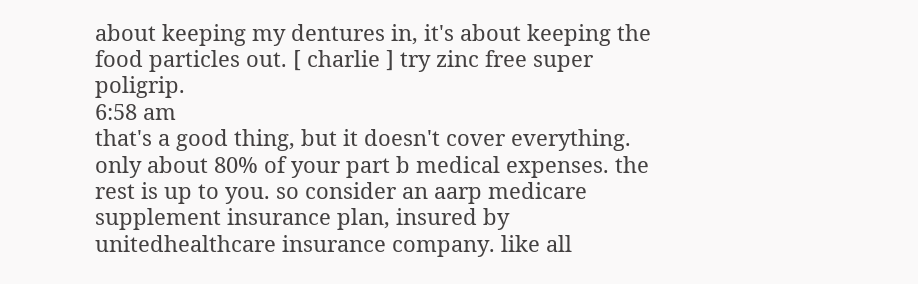about keeping my dentures in, it's about keeping the food particles out. [ charlie ] try zinc free super poligrip.
6:58 am
that's a good thing, but it doesn't cover everything. only about 80% of your part b medical expenses. the rest is up to you. so consider an aarp medicare supplement insurance plan, insured by unitedhealthcare insurance company. like all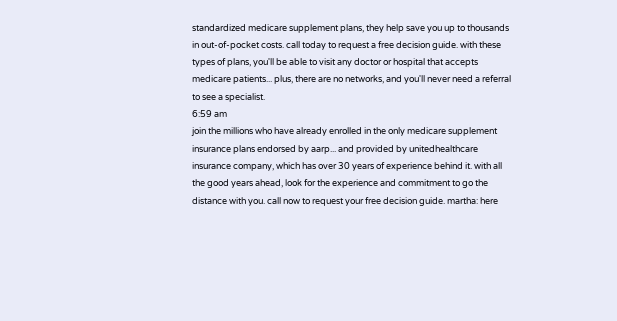standardized medicare supplement plans, they help save you up to thousands in out-of-pocket costs. call today to request a free decision guide. with these types of plans, you'll be able to visit any doctor or hospital that accepts medicare patients... plus, there are no networks, and you'll never need a referral to see a specialist.
6:59 am
join the millions who have already enrolled in the only medicare supplement insurance plans endorsed by aarp... and provided by unitedhealthcare insurance company, which has over 30 years of experience behind it. with all the good years ahead, look for the experience and commitment to go the distance with you. call now to request your free decision guide. martha: here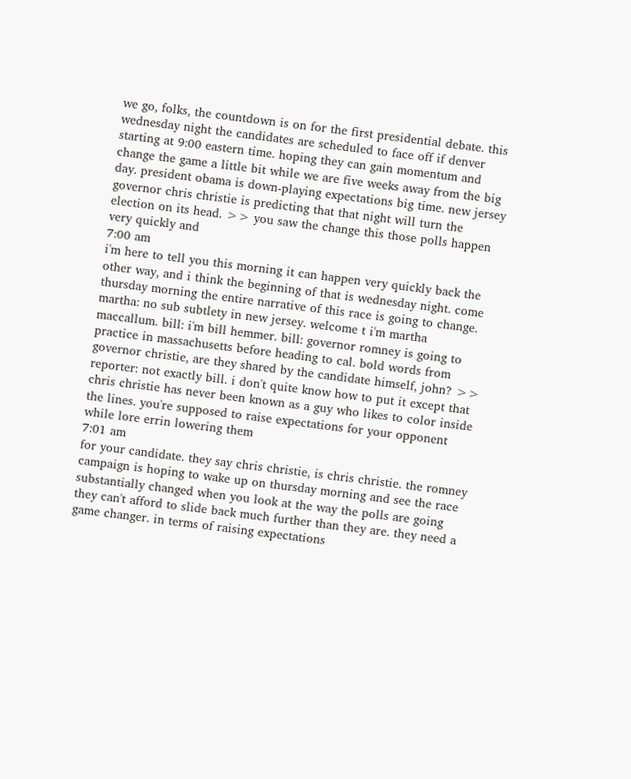we go, folks, the countdown is on for the first presidential debate. this wednesday night the candidates are scheduled to face off if denver starting at 9:00 eastern time. hoping they can gain momentum and change the game a little bit while we are five weeks away from the big day. president obama is down-playing expectations big time. new jersey governor chris christie is predicting that that night will turn the election on its head. >> you saw the change this those polls happen very quickly and
7:00 am
i'm here to tell you this morning it can happen very quickly back the other way, and i think the beginning of that is wednesday night. come thursday morning the entire narrative of this race is going to change. martha: no sub subtlety in new jersey. welcome t i'm martha maccallum. bill: i'm bill hemmer. bill: governor romney is going to practice in massachusetts before heading to cal. bold words from governor christie, are they shared by the candidate himself, john? >> reporter: not exactly bill. i don't quite know how to put it except that chris christie has never been known as a guy who likes to color inside the lines. you're supposed to raise expectations for your opponent while lore errin lowering them
7:01 am
for your candidate. they say chris christie, is chris christie. the romney campaign is hoping to wake up on thursday morning and see the race substantially changed when you look at the way the polls are going they can't afford to slide back much further than they are. they need a game changer. in terms of raising expectations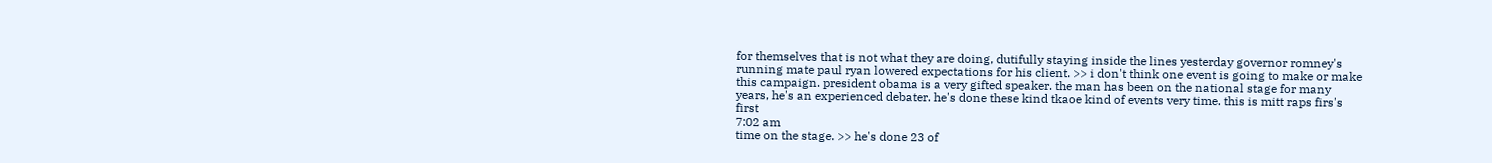for themselves that is not what they are doing, dutifully staying inside the lines yesterday governor romney's running mate paul ryan lowered expectations for his client. >> i don't think one event is going to make or make this campaign. president obama is a very gifted speaker. the man has been on the national stage for many years, he's an experienced debater. he's done these kind tkaoe kind of events very time. this is mitt raps firs's first
7:02 am
time on the stage. >> he's done 23 of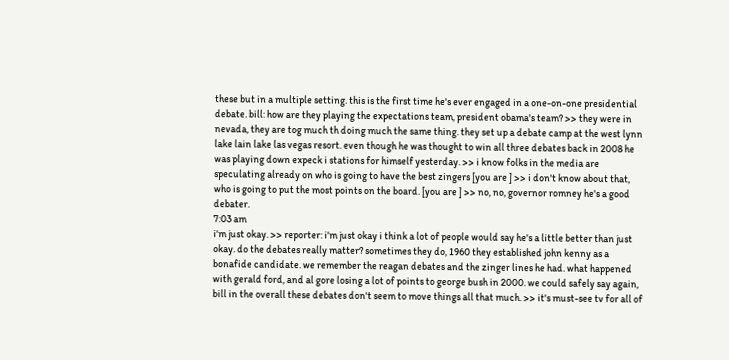these but in a multiple setting. this is the first time he's ever engaged in a one-on-one presidential debate. bill: how are they playing the expectations team, president obama's team? >> they were in nevada, they are tog much th doing much the same thing. they set up a debate camp at the west lynn lake lain lake las vegas resort. even though he was thought to win all three debates back in 2008 he was playing down expeck i stations for himself yesterday. >> i know folks in the media are speculating already on who is going to have the best zingers [you are ] >> i don't know about that, who is going to put the most points on the board. [you are ] >> no, no, governor romney he's a good debater.
7:03 am
i'm just okay. >> reporter: i'm just okay i think a lot of people would say he's a little better than just okay. do the debates really matter? sometimes they do, 1960 they established john kenny as a bonafide candidate. we remember the reagan debates and the zinger lines he had. what happened with gerald ford, and al gore losing a lot of points to george bush in 2000. we could safely say again, bill in the overall these debates don't seem to move things all that much. >> it's must-see tv for all of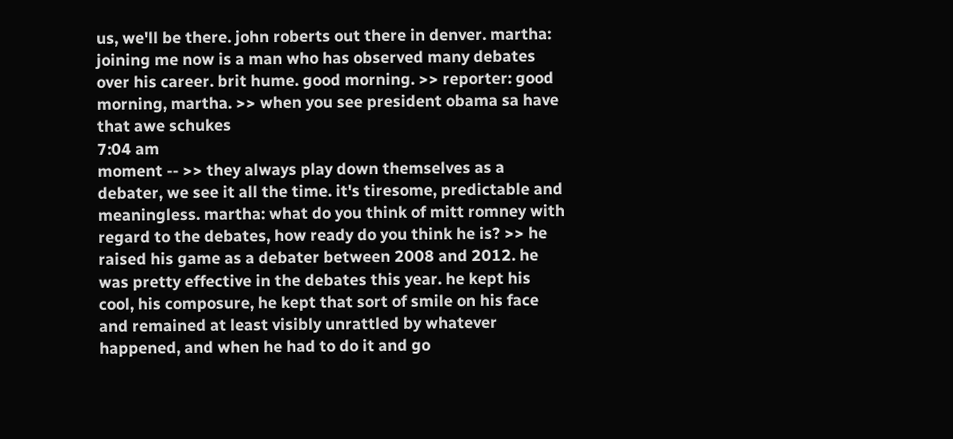us, we'll be there. john roberts out there in denver. martha: joining me now is a man who has observed many debates over his career. brit hume. good morning. >> reporter: good morning, martha. >> when you see president obama sa have that awe schukes
7:04 am
moment -- >> they always play down themselves as a debater, we see it all the time. it's tiresome, predictable and meaningless. martha: what do you think of mitt romney with regard to the debates, how ready do you think he is? >> he raised his game as a debater between 2008 and 2012. he was pretty effective in the debates this year. he kept his cool, his composure, he kept that sort of smile on his face and remained at least visibly unrattled by whatever happened, and when he had to do it and go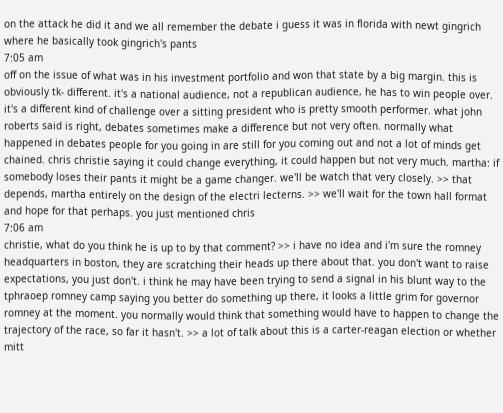on the attack he did it and we all remember the debate i guess it was in florida with newt gingrich where he basically took gingrich's pants
7:05 am
off on the issue of what was in his investment portfolio and won that state by a big margin. this is obviously tk- different. it's a national audience, not a republican audience, he has to win people over. it's a different kind of challenge over a sitting president who is pretty smooth performer. what john roberts said is right, debates sometimes make a difference but not very often. normally what happened in debates people for you going in are still for you coming out and not a lot of minds get chained. chris christie saying it could change everything, it could happen but not very much. martha: if somebody loses their pants it might be a game changer. we'll be watch that very closely. >> that depends, martha entirely on the design of the electri lecterns. >> we'll wait for the town hall format and hope for that perhaps. you just mentioned chris
7:06 am
christie, what do you think he is up to by that comment? >> i have no idea and i'm sure the romney headquarters in boston, they are scratching their heads up there about that. you don't want to raise expectations, you just don't. i think he may have been trying to send a signal in his blunt way to the tphraoep romney camp saying you better do something up there, it looks a little grim for governor romney at the moment. you normally would think that something would have to happen to change the trajectory of the race, so far it hasn't. >> a lot of talk about this is a carter-reagan election or whether mitt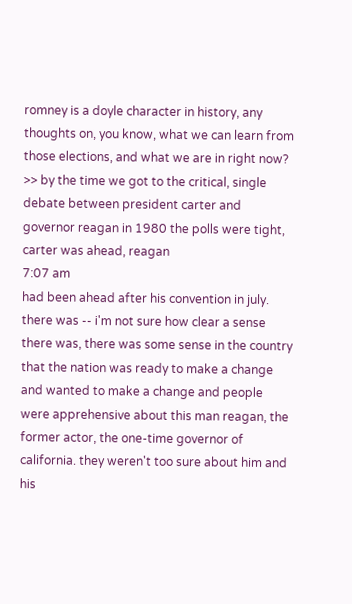romney is a doyle character in history, any thoughts on, you know, what we can learn from those elections, and what we are in right now? >> by the time we got to the critical, single debate between president carter and governor reagan in 1980 the polls were tight, carter was ahead, reagan
7:07 am
had been ahead after his convention in july. there was -- i'm not sure how clear a sense there was, there was some sense in the country that the nation was ready to make a change and wanted to make a change and people were apprehensive about this man reagan, the former actor, the one-time governor of california. they weren't too sure about him and his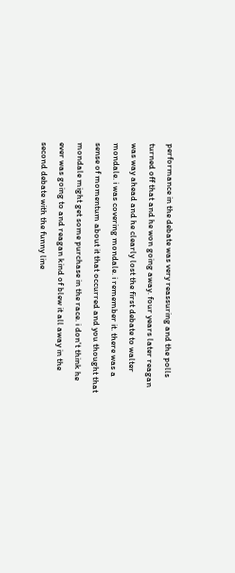performance in the debate was very reassuring and the polls turned off that and he won going away. four years later reagan was way ahead and he clearly lost the first debate to walter mondale. i was covering mondale. i remember it. there was a sense of momentum about it that occurred and you thought that mondale might get some purchase in the race. i don't think he ever was going to and reagan kind of blew it all away in the second debate with the funny line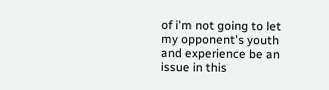of i'm not going to let my opponent's youth and experience be an issue in this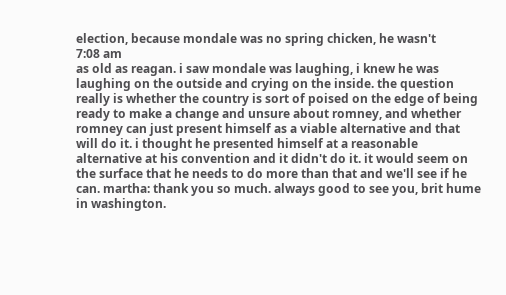election, because mondale was no spring chicken, he wasn't
7:08 am
as old as reagan. i saw mondale was laughing, i knew he was laughing on the outside and crying on the inside. the question really is whether the country is sort of poised on the edge of being ready to make a change and unsure about romney, and whether romney can just present himself as a viable alternative and that will do it. i thought he presented himself at a reasonable alternative at his convention and it didn't do it. it would seem on the surface that he needs to do more than that and we'll see if he can. martha: thank you so much. always good to see you, brit hume in washington.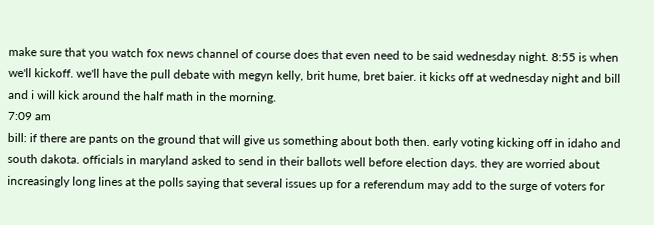make sure that you watch fox news channel of course does that even need to be said wednesday night. 8:55 is when we'll kickoff. we'll have the pull debate with megyn kelly, brit hume, bret baier. it kicks off at wednesday night and bill and i will kick around the half math in the morning.
7:09 am
bill: if there are pants on the ground that will give us something about both then. early voting kicking off in idaho and south dakota. officials in maryland asked to send in their ballots well before election days. they are worried about increasingly long lines at the polls saying that several issues up for a referendum may add to the surge of voters for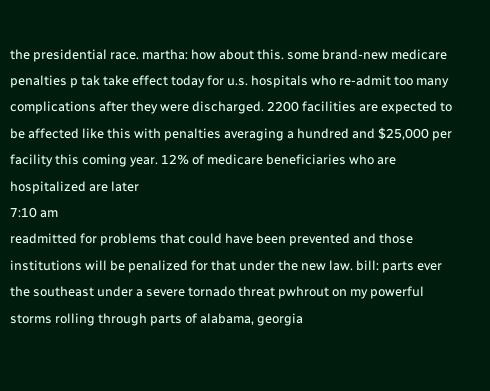the presidential race. martha: how about this. some brand-new medicare penalties p tak take effect today for u.s. hospitals who re-admit too many complications after they were discharged. 2200 facilities are expected to be affected like this with penalties averaging a hundred and $25,000 per facility this coming year. 12% of medicare beneficiaries who are hospitalized are later
7:10 am
readmitted for problems that could have been prevented and those institutions will be penalized for that under the new law. bill: parts ever the southeast under a severe tornado threat pwhrout on my powerful storms rolling through parts of alabama, georgia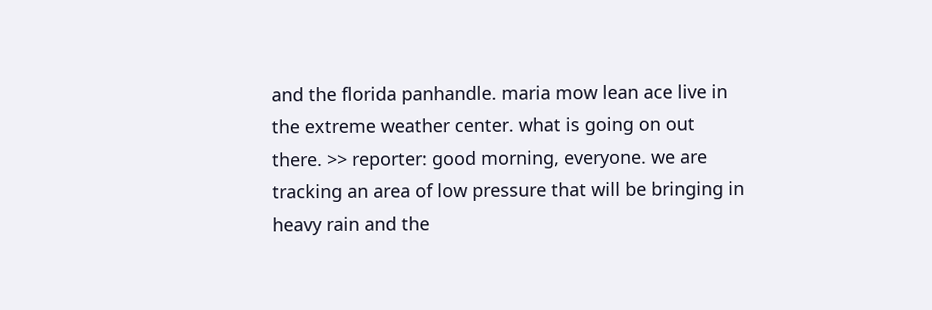and the florida panhandle. maria mow lean ace live in the extreme weather center. what is going on out there. >> reporter: good morning, everyone. we are tracking an area of low pressure that will be bringing in heavy rain and the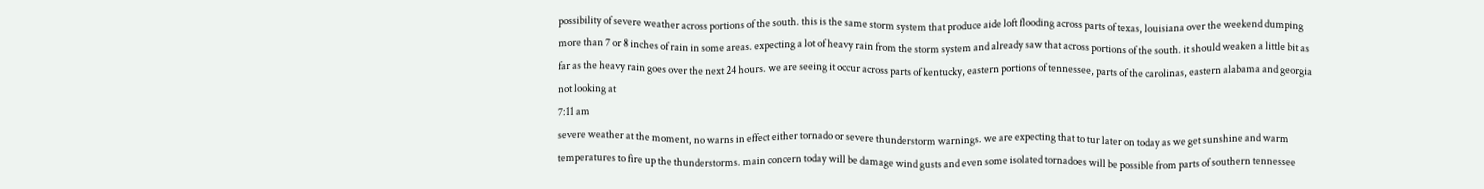possibility of severe weather across portions of the south. this is the same storm system that produce aide loft flooding across parts of texas, louisiana over the weekend dumping more than 7 or 8 inches of rain in some areas. expecting a lot of heavy rain from the storm system and already saw that across portions of the south. it should weaken a little bit as far as the heavy rain goes over the next 24 hours. we are seeing it occur across parts of kentucky, eastern portions of tennessee, parts of the carolinas, eastern alabama and georgia not looking at
7:11 am
severe weather at the moment, no warns in effect either tornado or severe thunderstorm warnings. we are expecting that to tur later on today as we get sunshine and warm temperatures to fire up the thunderstorms. main concern today will be damage wind gusts and even some isolated tornadoes will be possible from parts of southern tennessee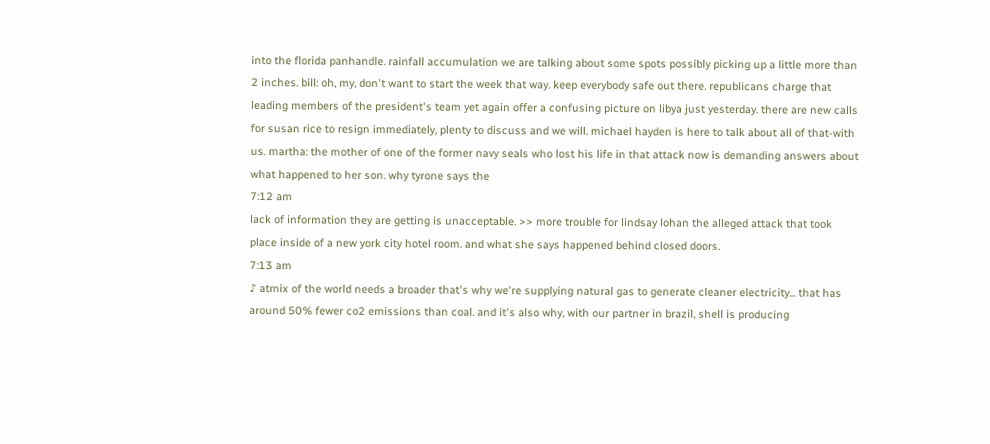into the florida panhandle. rainfall accumulation we are talking about some spots possibly picking up a little more than 2 inches. bill: oh, my, don't want to start the week that way. keep everybody safe out there. republicans charge that leading members of the president's team yet again offer a confusing picture on libya just yesterday. there are new calls for susan rice to resign immediately, plenty to discuss and we will. michael hayden is here to talk about all of that-with us. martha: the mother of one of the former navy seals who lost his life in that attack now is demanding answers about what happened to her son. why tyrone says the
7:12 am
lack of information they are getting is unacceptable. >> more trouble for lindsay lohan the alleged attack that took place inside of a new york city hotel room. and what she says happened behind closed doors.
7:13 am
♪ atmix of the world needs a broader that's why we're supplying natural gas to generate cleaner electricity... that has around 50% fewer co2 emissions than coal. and it's also why, with our partner in brazil, shell is producing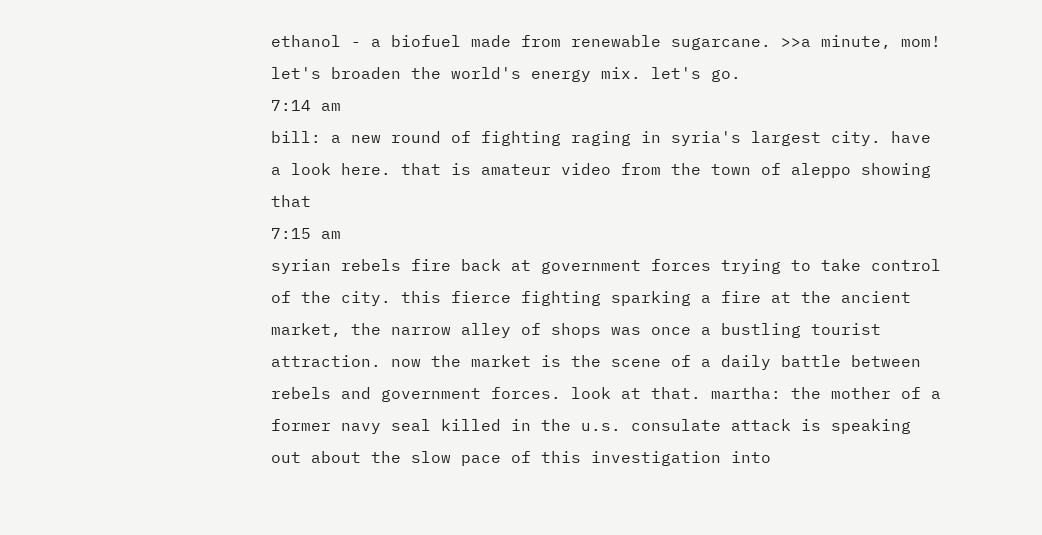ethanol - a biofuel made from renewable sugarcane. >>a minute, mom! let's broaden the world's energy mix. let's go.
7:14 am
bill: a new round of fighting raging in syria's largest city. have a look here. that is amateur video from the town of aleppo showing that
7:15 am
syrian rebels fire back at government forces trying to take control of the city. this fierce fighting sparking a fire at the ancient market, the narrow alley of shops was once a bustling tourist attraction. now the market is the scene of a daily battle between rebels and government forces. look at that. martha: the mother of a former navy seal killed in the u.s. consulate attack is speaking out about the slow pace of this investigation into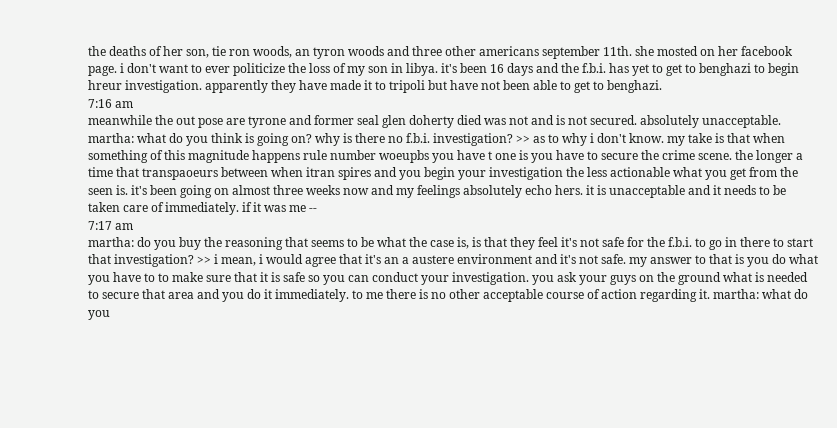the deaths of her son, tie ron woods, an tyron woods and three other americans september 11th. she mosted on her facebook page. i don't want to ever politicize the loss of my son in libya. it's been 16 days and the f.b.i. has yet to get to benghazi to begin hreur investigation. apparently they have made it to tripoli but have not been able to get to benghazi.
7:16 am
meanwhile the out pose are tyrone and former seal glen doherty died was not and is not secured. absolutely unacceptable. martha: what do you think is going on? why is there no f.b.i. investigation? >> as to why i don't know. my take is that when something of this magnitude happens rule number woeupbs you have t one is you have to secure the crime scene. the longer a time that transpaoeurs between when itran spires and you begin your investigation the less actionable what you get from the seen is. it's been going on almost three weeks now and my feelings absolutely echo hers. it is unacceptable and it needs to be taken care of immediately. if it was me --
7:17 am
martha: do you buy the reasoning that seems to be what the case is, is that they feel it's not safe for the f.b.i. to go in there to start that investigation? >> i mean, i would agree that it's an a austere environment and it's not safe. my answer to that is you do what you have to to make sure that it is safe so you can conduct your investigation. you ask your guys on the ground what is needed to secure that area and you do it immediately. to me there is no other acceptable course of action regarding it. martha: what do you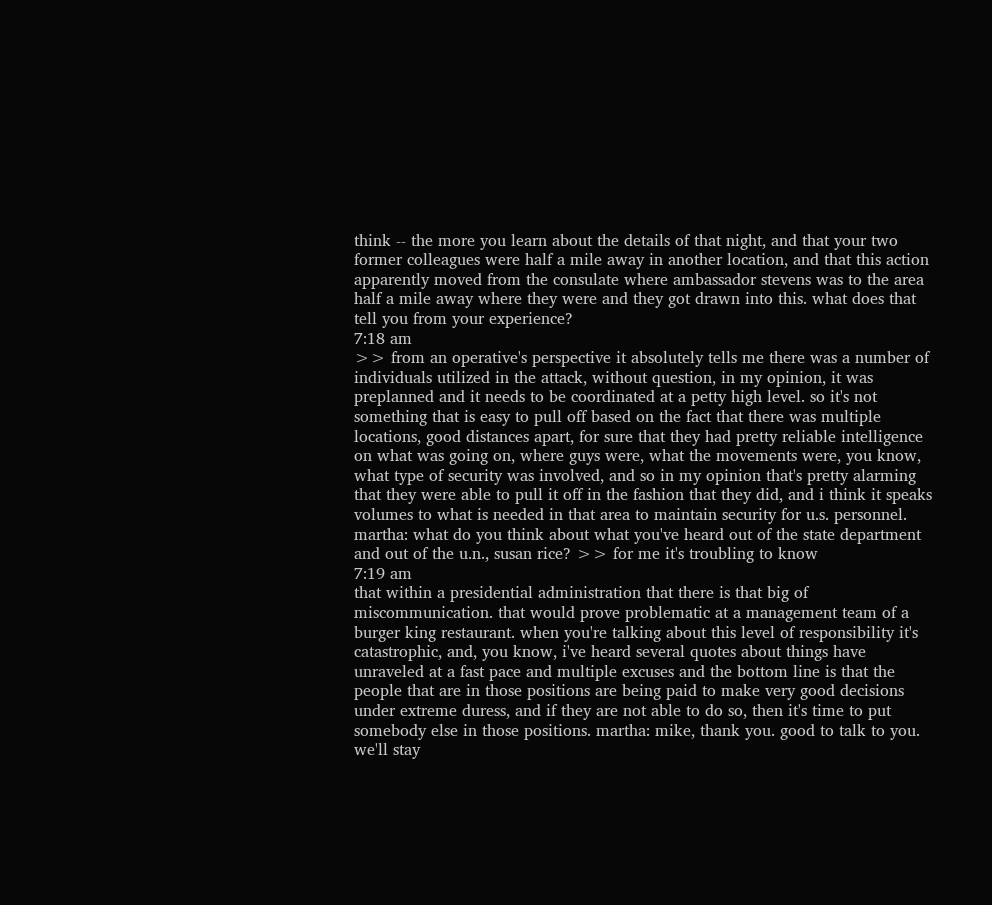think -- the more you learn about the details of that night, and that your two former colleagues were half a mile away in another location, and that this action apparently moved from the consulate where ambassador stevens was to the area half a mile away where they were and they got drawn into this. what does that tell you from your experience?
7:18 am
>> from an operative's perspective it absolutely tells me there was a number of individuals utilized in the attack, without question, in my opinion, it was preplanned and it needs to be coordinated at a petty high level. so it's not something that is easy to pull off based on the fact that there was multiple locations, good distances apart, for sure that they had pretty reliable intelligence on what was going on, where guys were, what the movements were, you know, what type of security was involved, and so in my opinion that's pretty alarming that they were able to pull it off in the fashion that they did, and i think it speaks volumes to what is needed in that area to maintain security for u.s. personnel. martha: what do you think about what you've heard out of the state department and out of the u.n., susan rice? >> for me it's troubling to know
7:19 am
that within a presidential administration that there is that big of miscommunication. that would prove problematic at a management team of a burger king restaurant. when you're talking about this level of responsibility it's catastrophic, and, you know, i've heard several quotes about things have unraveled at a fast pace and multiple excuses and the bottom line is that the people that are in those positions are being paid to make very good decisions under extreme duress, and if they are not able to do so, then it's time to put somebody else in those positions. martha: mike, thank you. good to talk to you. we'll stay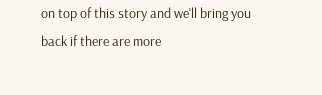on top of this story and we'll bring you back if there are more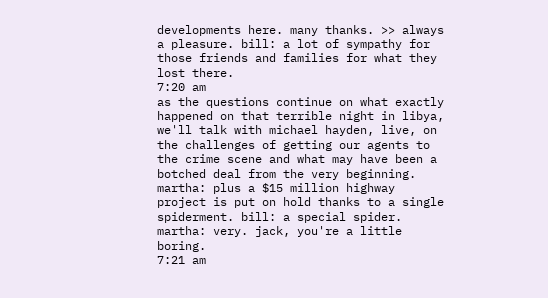developments here. many thanks. >> always a pleasure. bill: a lot of sympathy for those friends and families for what they lost there.
7:20 am
as the questions continue on what exactly happened on that terrible night in libya, we'll talk with michael hayden, live, on the challenges of getting our agents to the crime scene and what may have been a botched deal from the very beginning. martha: plus a $15 million highway project is put on hold thanks to a single spiderment. bill: a special spider. martha: very. jack, you're a little boring.
7:21 am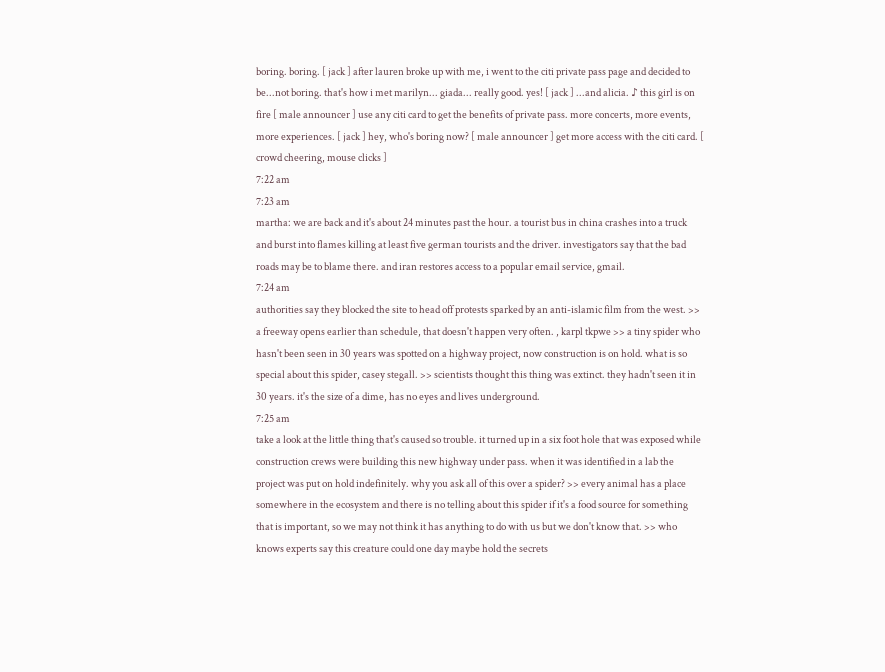boring. boring. [ jack ] after lauren broke up with me, i went to the citi private pass page and decided to be...not boring. that's how i met marilyn... giada... really good. yes! [ jack ] ...and alicia. ♪ this girl is on fire [ male announcer ] use any citi card to get the benefits of private pass. more concerts, more events, more experiences. [ jack ] hey, who's boring now? [ male announcer ] get more access with the citi card. [ crowd cheering, mouse clicks ]
7:22 am
7:23 am
martha: we are back and it's about 24 minutes past the hour. a tourist bus in china crashes into a truck and burst into flames killing at least five german tourists and the driver. investigators say that the bad roads may be to blame there. and iran restores access to a popular email service, gmail.
7:24 am
authorities say they blocked the site to head off protests sparked by an anti-islamic film from the west. >> a freeway opens earlier than schedule, that doesn't happen very often. , karpl tkpwe >> a tiny spider who hasn't been seen in 30 years was spotted on a highway project, now construction is on hold. what is so special about this spider, casey stegall. >> scientists thought this thing was extinct. they hadn't seen it in 30 years. it's the size of a dime, has no eyes and lives underground.
7:25 am
take a look at the little thing that's caused so trouble. it turned up in a six foot hole that was exposed while construction crews were building this new highway under pass. when it was identified in a lab the project was put on hold indefinitely. why you ask all of this over a spider? >> every animal has a place somewhere in the ecosystem and there is no telling about this spider if it's a food source for something that is important, so we may not think it has anything to do with us but we don't know that. >> who knows experts say this creature could one day maybe hold the secrets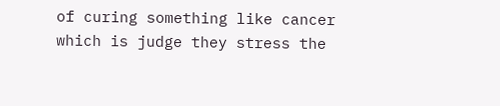of curing something like cancer which is judge they stress the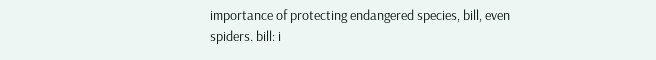importance of protecting endangered species, bill, even spiders. bill: i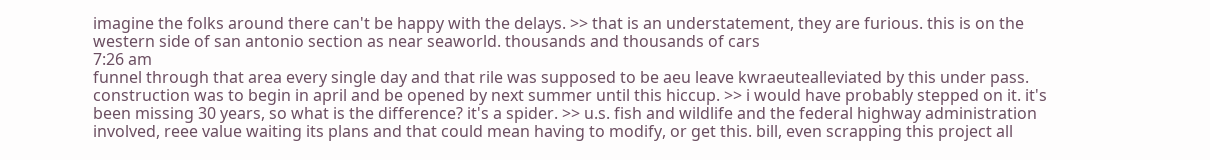imagine the folks around there can't be happy with the delays. >> that is an understatement, they are furious. this is on the western side of san antonio section as near seaworld. thousands and thousands of cars
7:26 am
funnel through that area every single day and that rile was supposed to be aeu leave kwraeutealleviated by this under pass. construction was to begin in april and be opened by next summer until this hiccup. >> i would have probably stepped on it. it's been missing 30 years, so what is the difference? it's a spider. >> u.s. fish and wildlife and the federal highway administration involved, reee value waiting its plans and that could mean having to modify, or get this. bill, even scrapping this project all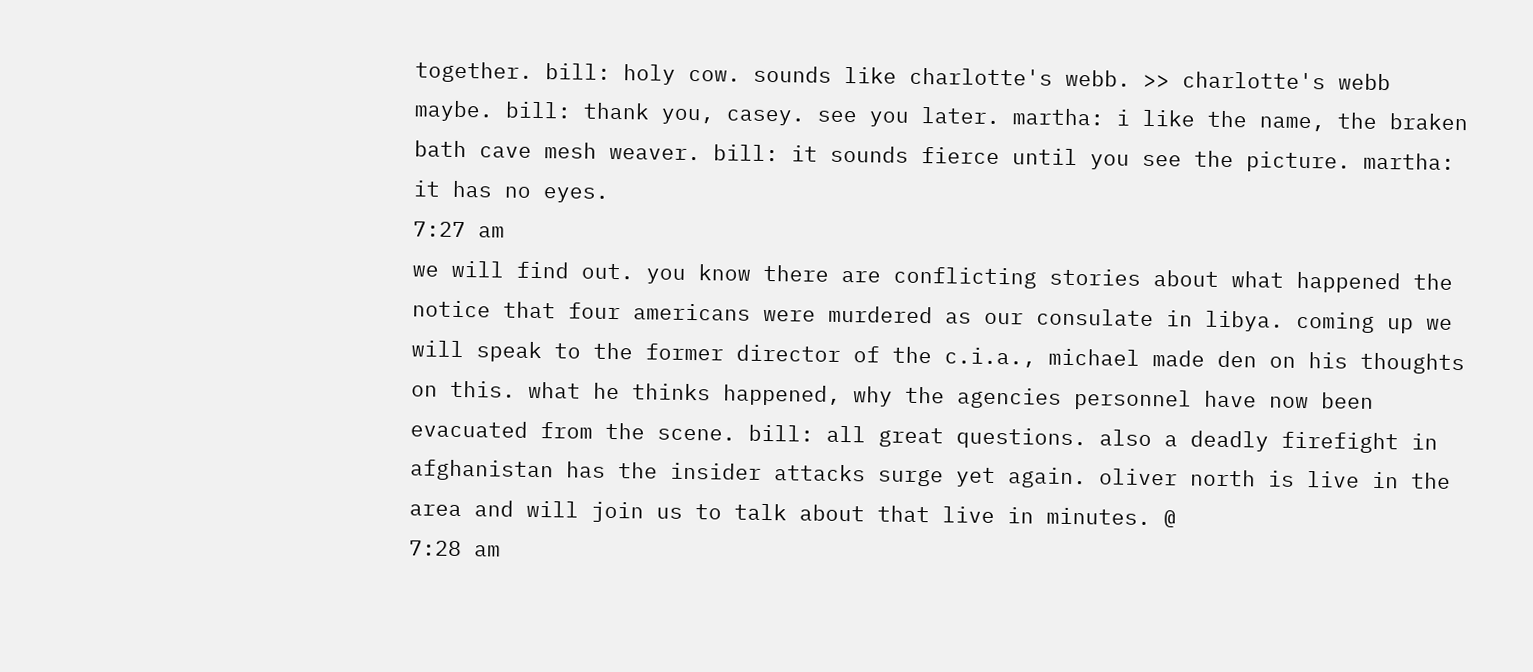together. bill: holy cow. sounds like charlotte's webb. >> charlotte's webb maybe. bill: thank you, casey. see you later. martha: i like the name, the braken bath cave mesh weaver. bill: it sounds fierce until you see the picture. martha: it has no eyes.
7:27 am
we will find out. you know there are conflicting stories about what happened the notice that four americans were murdered as our consulate in libya. coming up we will speak to the former director of the c.i.a., michael made den on his thoughts on this. what he thinks happened, why the agencies personnel have now been evacuated from the scene. bill: all great questions. also a deadly firefight in afghanistan has the insider attacks surge yet again. oliver north is live in the area and will join us to talk about that live in minutes. @
7:28 am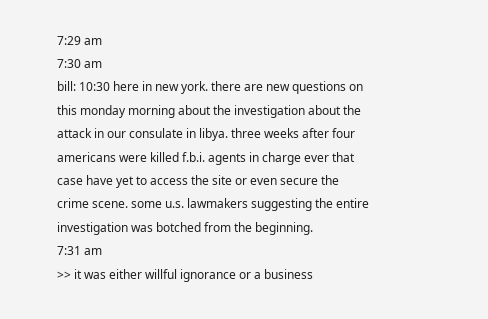7:29 am
7:30 am
bill: 10:30 here in new york. there are new questions on this monday morning about the investigation about the attack in our consulate in libya. three weeks after four americans were killed f.b.i. agents in charge ever that case have yet to access the site or even secure the crime scene. some u.s. lawmakers suggesting the entire investigation was botched from the beginning.
7:31 am
>> it was either willful ignorance or a business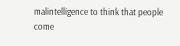malintelligence to think that people come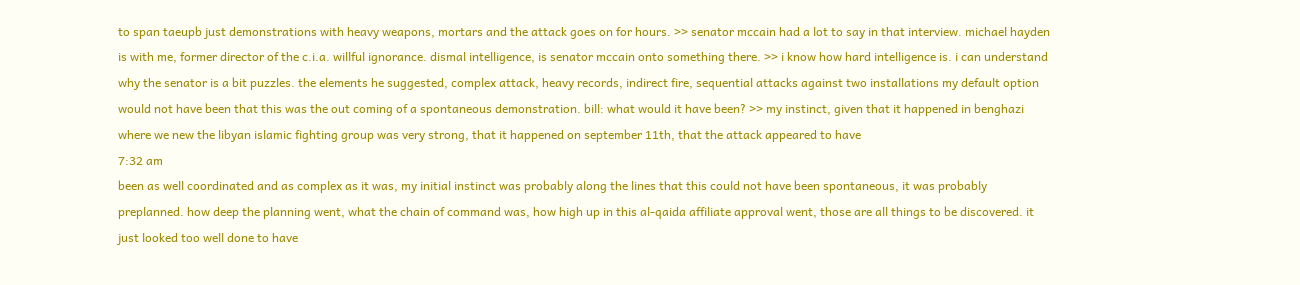to span taeupb just demonstrations with heavy weapons, mortars and the attack goes on for hours. >> senator mccain had a lot to say in that interview. michael hayden is with me, former director of the c.i.a. willful ignorance. dismal intelligence, is senator mccain onto something there. >> i know how hard intelligence is. i can understand why the senator is a bit puzzles. the elements he suggested, complex attack, heavy records, indirect fire, sequential attacks against two installations my default option would not have been that this was the out coming of a spontaneous demonstration. bill: what would it have been? >> my instinct, given that it happened in benghazi where we new the libyan islamic fighting group was very strong, that it happened on september 11th, that the attack appeared to have
7:32 am
been as well coordinated and as complex as it was, my initial instinct was probably along the lines that this could not have been spontaneous, it was probably preplanned. how deep the planning went, what the chain of command was, how high up in this al-qaida affiliate approval went, those are all things to be discovered. it just looked too well done to have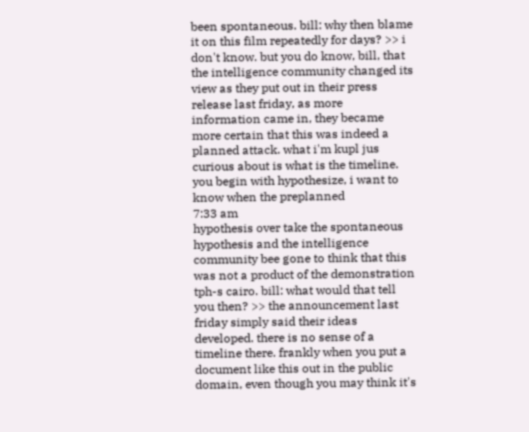been spontaneous. bill: why then blame it on this film repeatedly for days? >> i don't know. but you do know, bill, that the intelligence community changed its view as they put out in their press release last friday, as more information came in, they became more certain that this was indeed a planned attack. what i'm kupl jus curious about is what is the timeline. you begin with hypothesize, i want to know when the preplanned
7:33 am
hypothesis over take the spontaneous hypothesis and the intelligence community bee gone to think that this was not a product of the demonstration tph-s cairo. bill: what would that tell you then? >> the announcement last friday simply said their ideas developed. there is no sense of a timeline there. frankly when you put a document like this out in the public domain, even though you may think it's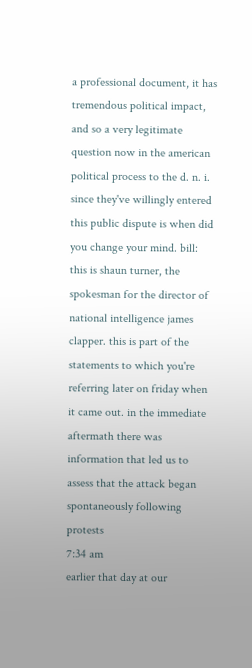a professional document, it has tremendous political impact, and so a very legitimate question now in the american political process to the d. n. i. since they've willingly entered this public dispute is when did you change your mind. bill: this is shaun turner, the spokesman for the director of national intelligence james clapper. this is part of the statements to which you're referring later on friday when it came out. in the immediate aftermath there was information that led us to assess that the attack began spontaneously following protests
7:34 am
earlier that day at our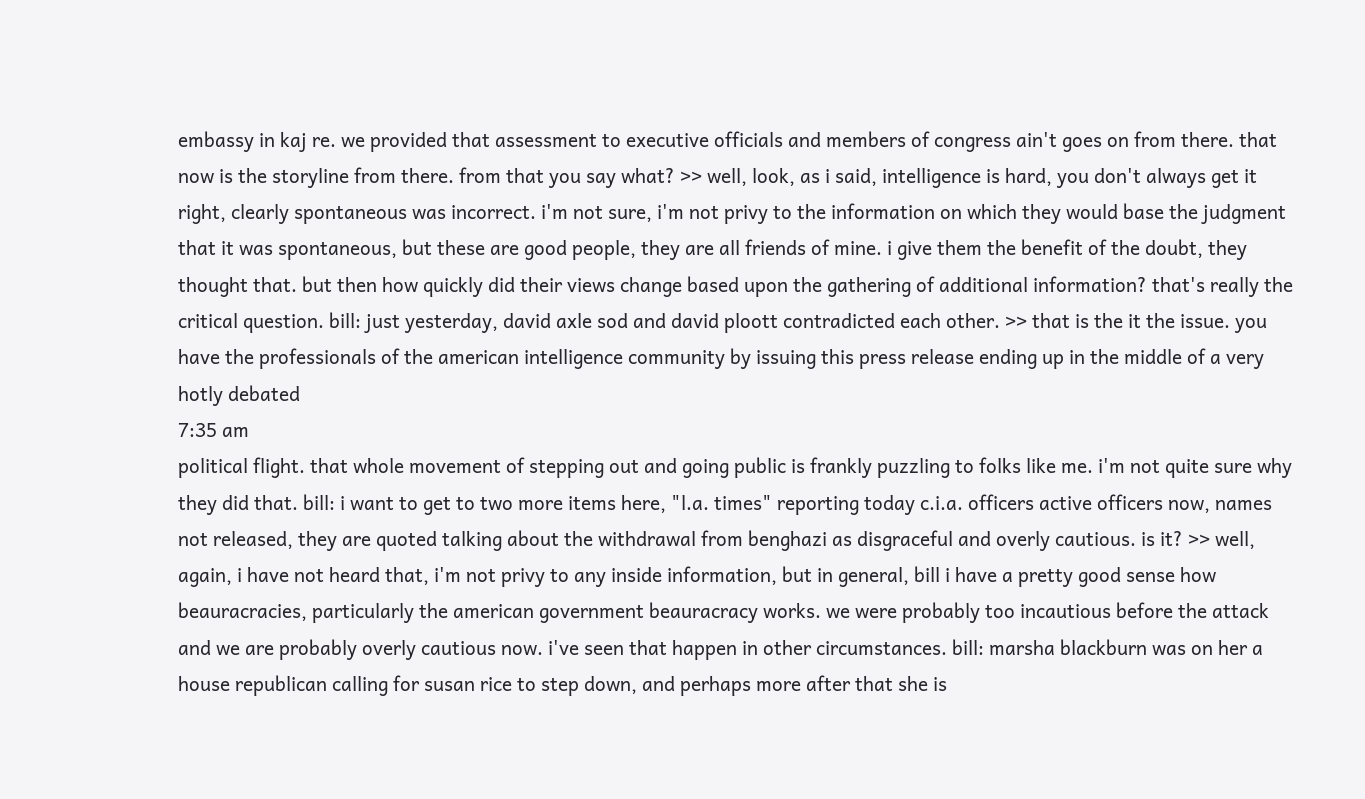embassy in kaj re. we provided that assessment to executive officials and members of congress ain't goes on from there. that now is the storyline from there. from that you say what? >> well, look, as i said, intelligence is hard, you don't always get it right, clearly spontaneous was incorrect. i'm not sure, i'm not privy to the information on which they would base the judgment that it was spontaneous, but these are good people, they are all friends of mine. i give them the benefit of the doubt, they thought that. but then how quickly did their views change based upon the gathering of additional information? that's really the critical question. bill: just yesterday, david axle sod and david ploott contradicted each other. >> that is the it the issue. you have the professionals of the american intelligence community by issuing this press release ending up in the middle of a very hotly debated
7:35 am
political flight. that whole movement of stepping out and going public is frankly puzzling to folks like me. i'm not quite sure why they did that. bill: i want to get to two more items here, "l.a. times" reporting today c.i.a. officers active officers now, names not released, they are quoted talking about the withdrawal from benghazi as disgraceful and overly cautious. is it? >> well, again, i have not heard that, i'm not privy to any inside information, but in general, bill i have a pretty good sense how beauracracies, particularly the american government beauracracy works. we were probably too incautious before the attack and we are probably overly cautious now. i've seen that happen in other circumstances. bill: marsha blackburn was on her a house republican calling for susan rice to step down, and perhaps more after that she is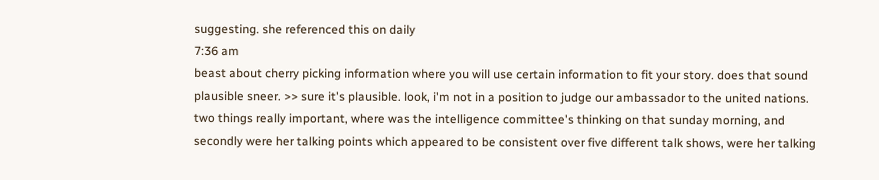suggesting. she referenced this on daily
7:36 am
beast about cherry picking information where you will use certain information to fit your story. does that sound plausible sneer. >> sure it's plausible. look, i'm not in a position to judge our ambassador to the united nations. two things really important, where was the intelligence committee's thinking on that sunday morning, and secondly were her talking points which appeared to be consistent over five different talk shows, were her talking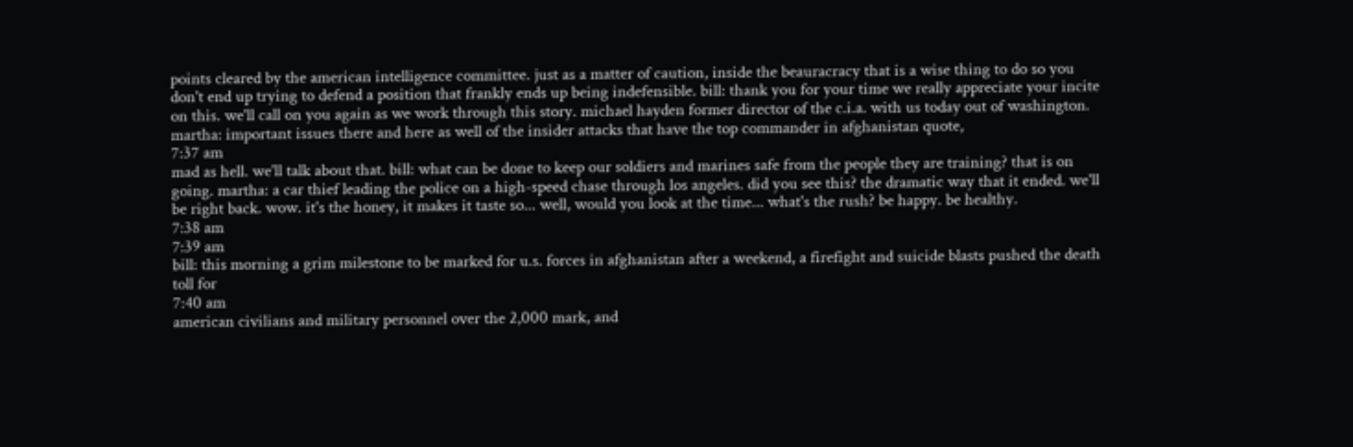points cleared by the american intelligence committee. just as a matter of caution, inside the beauracracy that is a wise thing to do so you don't end up trying to defend a position that frankly ends up being indefensible. bill: thank you for your time we really appreciate your incite on this. we'll call on you again as we work through this story. michael hayden former director of the c.i.a. with us today out of washington. martha: important issues there and here as well of the insider attacks that have the top commander in afghanistan quote,
7:37 am
mad as hell. we'll talk about that. bill: what can be done to keep our soldiers and marines safe from the people they are training? that is on going. martha: a car thief leading the police on a high-speed chase through los angeles. did you see this? the dramatic way that it ended. we'll be right back. wow. it's the honey, it makes it taste so... well, would you look at the time... what's the rush? be happy. be healthy.
7:38 am
7:39 am
bill: this morning a grim milestone to be marked for u.s. forces in afghanistan after a weekend, a firefight and suicide blasts pushed the death toll for
7:40 am
american civilians and military personnel over the 2,000 mark, and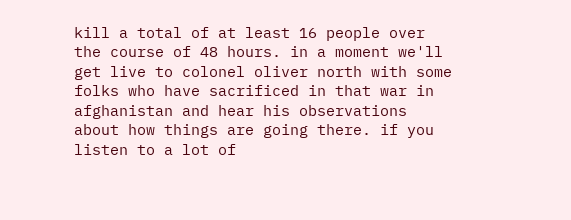kill a total of at least 16 people over the course of 48 hours. in a moment we'll get live to colonel oliver north with some folks who have sacrificed in that war in afghanistan and hear his observations about how things are going there. if you listen to a lot of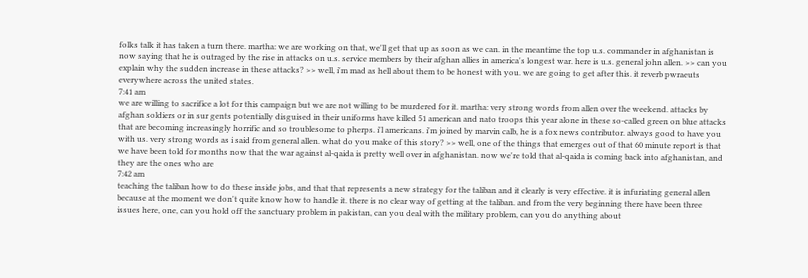folks talk it has taken a turn there. martha: we are working on that, we'll get that up as soon as we can. in the meantime the top u.s. commander in afghanistan is now saying that he is outraged by the rise in attacks on u.s. service members by their afghan allies in america's longest war. here is u.s. general john allen. >> can you explain why the sudden increase in these attacks? >> well, i'm mad as hell about them to be honest with you. we are going to get after this. it reverb pwraeuts everywhere across the united states.
7:41 am
we are willing to sacrifice a lot for this campaign but we are not willing to be murdered for it. martha: very strong words from allen over the weekend. attacks by afghan soldiers or in sur gents potentially disguised in their uniforms have killed 51 american and nato troops this year alone in these so-called green on blue attacks that are becoming increasingly horrific and so troublesome to pherps. i'l americans. i'm joined by marvin calb, he is a fox news contributor. always good to have you with us. very strong words as i said from general allen. what do you make of this story? >> well, one of the things that emerges out of that 60 minute report is that we have been told for months now that the war against al-qaida is pretty well over in afghanistan. now we're told that al-qaida is coming back into afghanistan, and they are the ones who are
7:42 am
teaching the taliban how to do these inside jobs, and that that represents a new strategy for the taliban and it clearly is very effective. it is infuriating general allen because at the moment we don't quite know how to handle it. there is no clear way of getting at the taliban. and from the very beginning there have been three issues here, one, can you hold off the sanctuary problem in pakistan, can you deal with the military problem, can you do anything about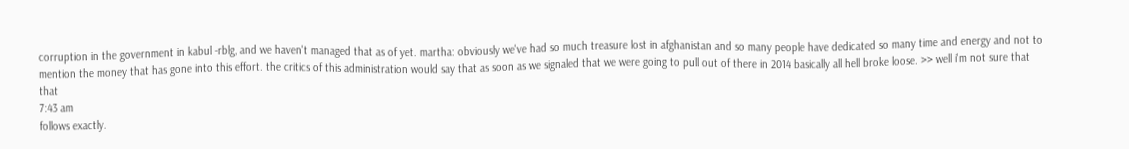corruption in the government in kabul -rblg, and we haven't managed that as of yet. martha: obviously we've had so much treasure lost in afghanistan and so many people have dedicated so many time and energy and not to mention the money that has gone into this effort. the critics of this administration would say that as soon as we signaled that we were going to pull out of there in 2014 basically all hell broke loose. >> well i'm not sure that that
7:43 am
follows exactly.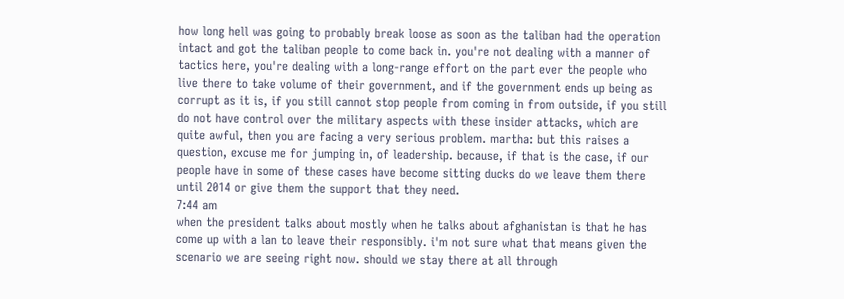how long hell was going to probably break loose as soon as the taliban had the operation intact and got the taliban people to come back in. you're not dealing with a manner of tactics here, you're dealing with a long-range effort on the part ever the people who live there to take volume of their government, and if the government ends up being as corrupt as it is, if you still cannot stop people from coming in from outside, if you still do not have control over the military aspects with these insider attacks, which are quite awful, then you are facing a very serious problem. martha: but this raises a question, excuse me for jumping in, of leadership. because, if that is the case, if our people have in some of these cases have become sitting ducks do we leave them there until 2014 or give them the support that they need.
7:44 am
when the president talks about mostly when he talks about afghanistan is that he has come up with a lan to leave their responsibly. i'm not sure what that means given the scenario we are seeing right now. should we stay there at all through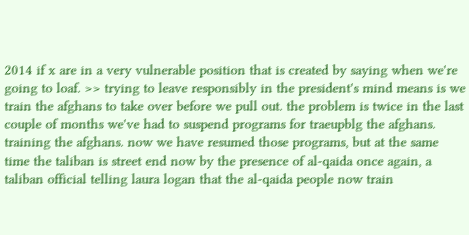2014 if x are in a very vulnerable position that is created by saying when we're going to loaf. >> trying to leave responsibly in the president's mind means is we train the afghans to take over before we pull out. the problem is twice in the last couple of months we've had to suspend programs for traeupblg the afghans. training the afghans. now we have resumed those programs, but at the same time the taliban is street end now by the presence of al-qaida once again, a taliban official telling laura logan that the al-qaida people now train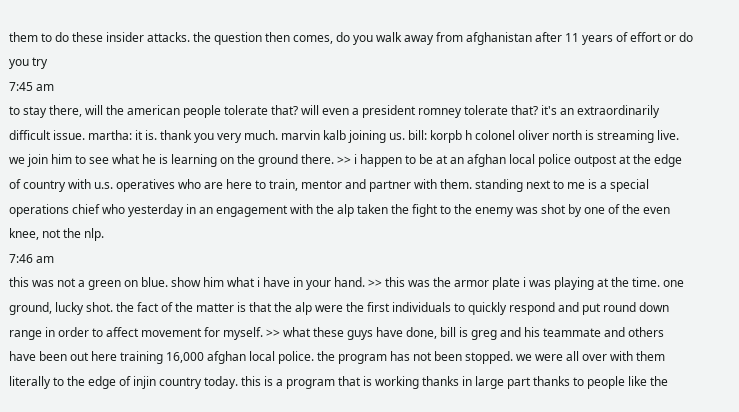them to do these insider attacks. the question then comes, do you walk away from afghanistan after 11 years of effort or do you try
7:45 am
to stay there, will the american people tolerate that? will even a president romney tolerate that? it's an extraordinarily difficult issue. martha: it is. thank you very much. marvin kalb joining us. bill: korpb h colonel oliver north is streaming live. we join him to see what he is learning on the ground there. >> i happen to be at an afghan local police outpost at the edge of country with u.s. operatives who are here to train, mentor and partner with them. standing next to me is a special operations chief who yesterday in an engagement with the alp taken the fight to the enemy was shot by one of the even knee, not the nlp.
7:46 am
this was not a green on blue. show him what i have in your hand. >> this was the armor plate i was playing at the time. one ground, lucky shot. the fact of the matter is that the alp were the first individuals to quickly respond and put round down range in order to affect movement for myself. >> what these guys have done, bill is greg and his teammate and others have been out here training 16,000 afghan local police. the program has not been stopped. we were all over with them literally to the edge of injin country today. this is a program that is working thanks in large part thanks to people like the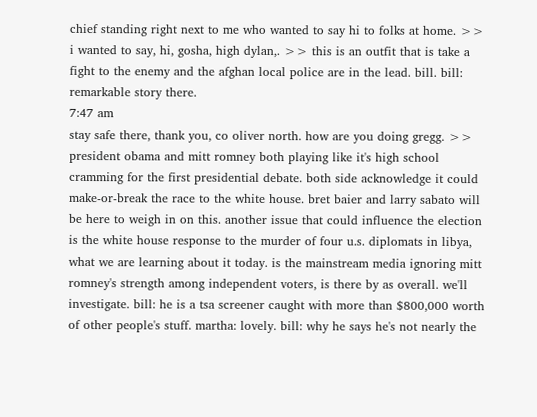chief standing right next to me who wanted to say hi to folks at home. >> i wanted to say, hi, gosha, high dylan,. >> this is an outfit that is take a fight to the enemy and the afghan local police are in the lead. bill. bill: remarkable story there.
7:47 am
stay safe there, thank you, co oliver north. how are you doing gregg. >> president obama and mitt romney both playing like it's high school cramming for the first presidential debate. both side acknowledge it could make-or-break the race to the white house. bret baier and larry sabato will be here to weigh in on this. another issue that could influence the election is the white house response to the murder of four u.s. diplomats in libya, what we are learning about it today. is the mainstream media ignoring mitt romney's strength among independent voters, is there by as overall. we'll investigate. bill: he is a tsa screener caught with more than $800,000 worth of other people's stuff. martha: lovely. bill: why he says he's not nearly the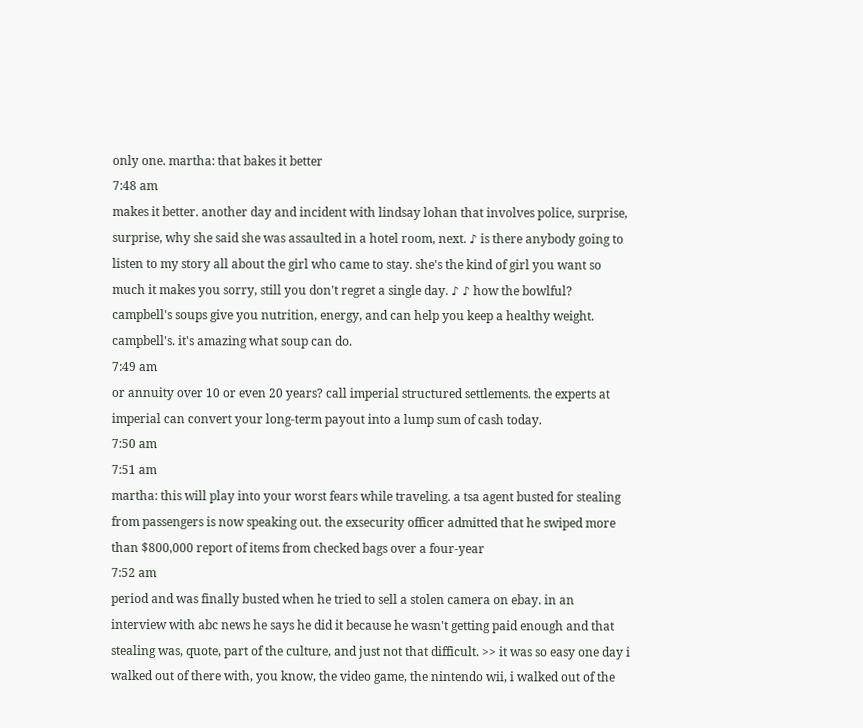only one. martha: that bakes it better
7:48 am
makes it better. another day and incident with lindsay lohan that involves police, surprise, surprise, why she said she was assaulted in a hotel room, next. ♪ is there anybody going to listen to my story all about the girl who came to stay. she's the kind of girl you want so much it makes you sorry, still you don't regret a single day. ♪ ♪ how the bowlful? campbell's soups give you nutrition, energy, and can help you keep a healthy weight. campbell's. it's amazing what soup can do.
7:49 am
or annuity over 10 or even 20 years? call imperial structured settlements. the experts at imperial can convert your long-term payout into a lump sum of cash today.
7:50 am
7:51 am
martha: this will play into your worst fears while traveling. a tsa agent busted for stealing from passengers is now speaking out. the exsecurity officer admitted that he swiped more than $800,000 report of items from checked bags over a four-year
7:52 am
period and was finally busted when he tried to sell a stolen camera on ebay. in an interview with abc news he says he did it because he wasn't getting paid enough and that stealing was, quote, part of the culture, and just not that difficult. >> it was so easy one day i walked out of there with, you know, the video game, the nintendo wii, i walked out of the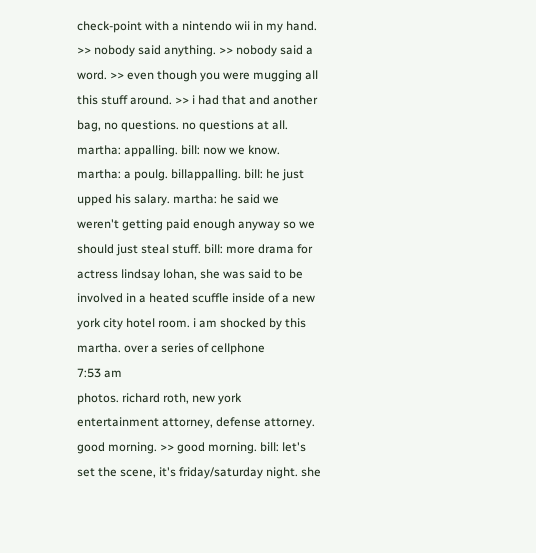check-point with a nintendo wii in my hand. >> nobody said anything. >> nobody said a word. >> even though you were mugging all this stuff around. >> i had that and another bag, no questions. no questions at all. martha: appalling. bill: now we know. martha: a poulg. billappalling. bill: he just upped his salary. martha: he said we weren't getting paid enough anyway so we should just steal stuff. bill: more drama for actress lindsay lohan, she was said to be involved in a heated scuffle inside of a new york city hotel room. i am shocked by this martha. over a series of cellphone
7:53 am
photos. richard roth, new york entertainment attorney, defense attorney. good morning. >> good morning. bill: let's set the scene, it's friday/saturday night. she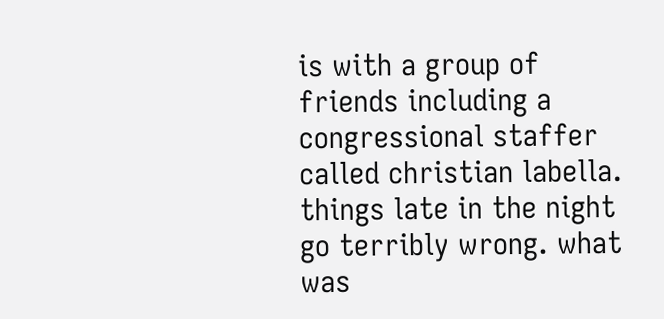is with a group of friends including a congressional staffer called christian labella. things late in the night go terribly wrong. what was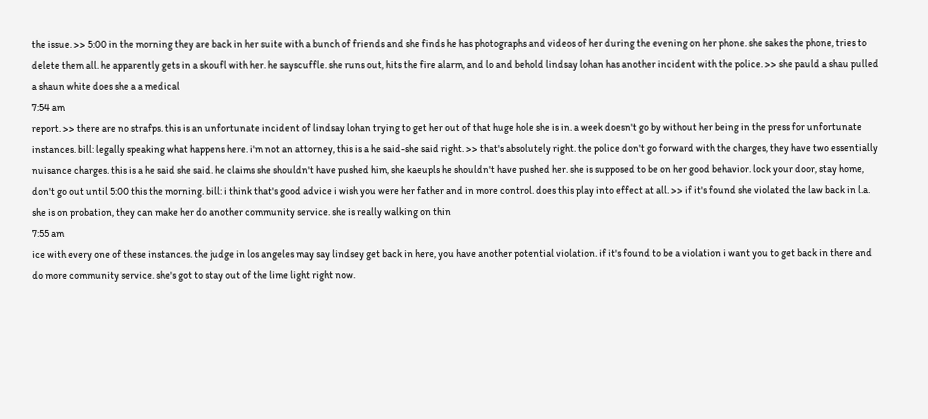the issue. >> 5:00 in the morning they are back in her suite with a bunch of friends and she finds he has photographs and videos of her during the evening on her phone. she sakes the phone, tries to delete them all. he apparently gets in a skoufl with her. he sayscuffle. she runs out, hits the fire alarm, and lo and behold lindsay lohan has another incident with the police. >> she pauld a shau pulled a shaun white does she a a medical
7:54 am
report. >> there are no strafps. this is an unfortunate incident of lindsay lohan trying to get her out of that huge hole she is in. a week doesn't go by without her being in the press for unfortunate instances. bill: legally speaking what happens here. i'm not an attorney, this is a he said-she said right. >> that's absolutely right. the police don't go forward with the charges, they have two essentially nuisance charges. this is a he said she said. he claims she shouldn't have pushed him, she kaeupls he shouldn't have pushed her. she is supposed to be on her good behavior. lock your door, stay home, don't go out until 5:00 this the morning. bill: i think that's good advice i wish you were her father and in more control. does this play into effect at all. >> if it's found she violated the law back in l.a. she is on probation, they can make her do another community service. she is really walking on thin
7:55 am
ice with every one of these instances. the judge in los angeles may say lindsey get back in here, you have another potential violation. if it's found to be a violation i want you to get back in there and do more community service. she's got to stay out of the lime light right now.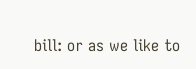bill: or as we like to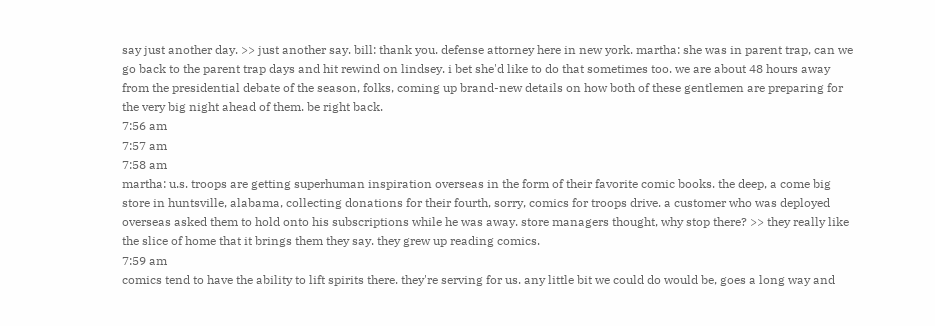say just another day. >> just another say. bill: thank you. defense attorney here in new york. martha: she was in parent trap, can we go back to the parent trap days and hit rewind on lindsey. i bet she'd like to do that sometimes too. we are about 48 hours away from the presidential debate of the season, folks, coming up brand-new details on how both of these gentlemen are preparing for the very big night ahead of them. be right back.
7:56 am
7:57 am
7:58 am
martha: u.s. troops are getting superhuman inspiration overseas in the form of their favorite comic books. the deep, a come big store in huntsville, alabama, collecting donations for their fourth, sorry, comics for troops drive. a customer who was deployed overseas asked them to hold onto his subscriptions while he was away. store managers thought, why stop there? >> they really like the slice of home that it brings them they say. they grew up reading comics.
7:59 am
comics tend to have the ability to lift spirits there. they're serving for us. any little bit we could do would be, goes a long way and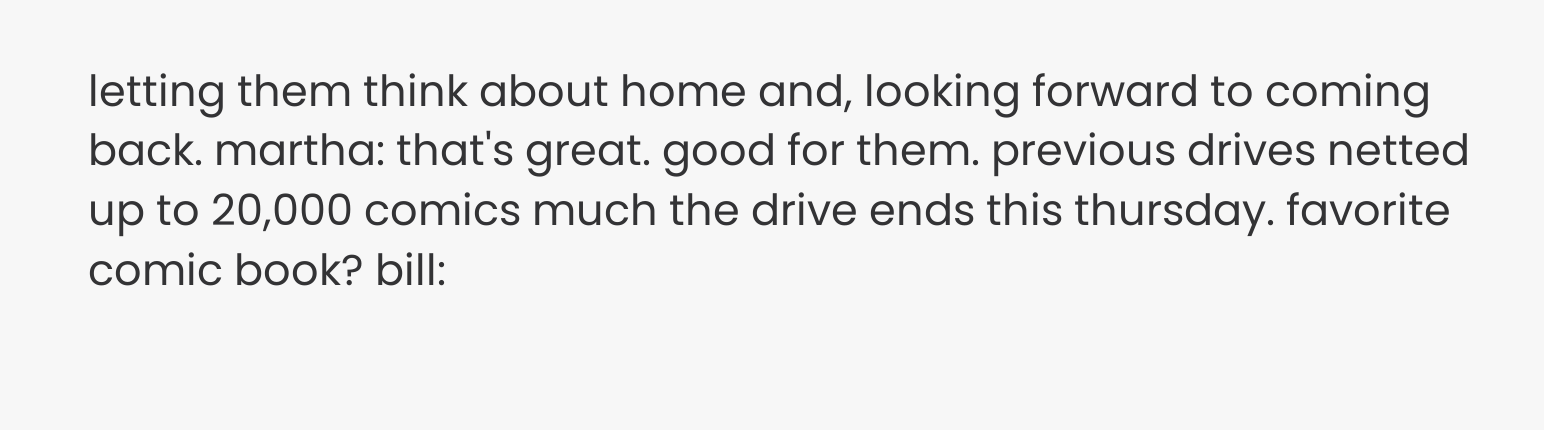letting them think about home and, looking forward to coming back. martha: that's great. good for them. previous drives netted up to 20,000 comics much the drive ends this thursday. favorite comic book? bill: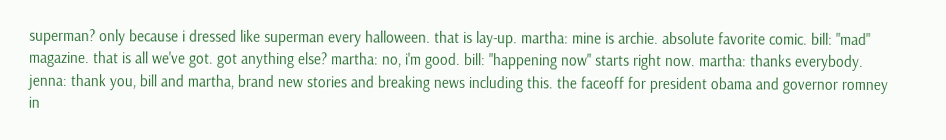superman? only because i dressed like superman every halloween. that is lay-up. martha: mine is archie. absolute favorite comic. bill: "mad" magazine. that is all we've got. got anything else? martha: no, i'm good. bill: "happening now" starts right now. martha: thanks everybody. jenna: thank you, bill and martha, brand new stories and breaking news including this. the faceoff for president obama and governor romney in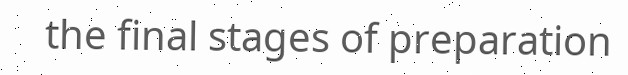the final stages of preparation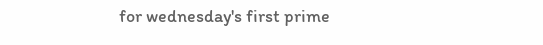for wednesday's first prime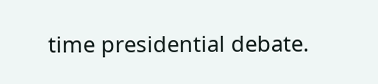time presidential debate.